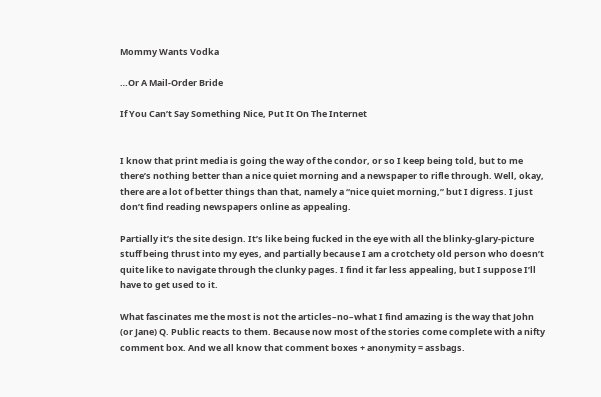Mommy Wants Vodka

…Or A Mail-Order Bride

If You Can’t Say Something Nice, Put It On The Internet


I know that print media is going the way of the condor, or so I keep being told, but to me there’s nothing better than a nice quiet morning and a newspaper to rifle through. Well, okay, there are a lot of better things than that, namely a “nice quiet morning,” but I digress. I just don’t find reading newspapers online as appealing.

Partially it’s the site design. It’s like being fucked in the eye with all the blinky-glary-picture stuff being thrust into my eyes, and partially because I am a crotchety old person who doesn’t quite like to navigate through the clunky pages. I find it far less appealing, but I suppose I’ll have to get used to it.

What fascinates me the most is not the articles–no–what I find amazing is the way that John (or Jane) Q. Public reacts to them. Because now most of the stories come complete with a nifty comment box. And we all know that comment boxes + anonymity = assbags.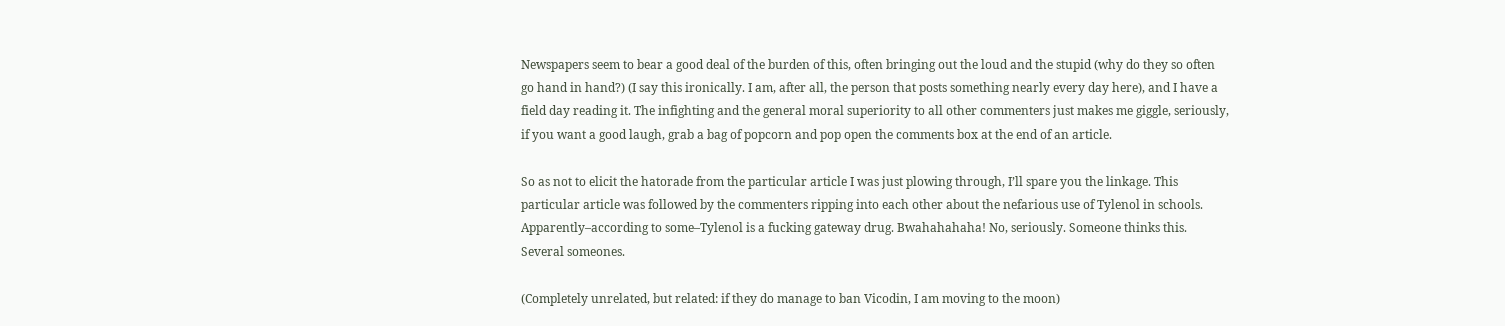Newspapers seem to bear a good deal of the burden of this, often bringing out the loud and the stupid (why do they so often go hand in hand?) (I say this ironically. I am, after all, the person that posts something nearly every day here), and I have a field day reading it. The infighting and the general moral superiority to all other commenters just makes me giggle, seriously, if you want a good laugh, grab a bag of popcorn and pop open the comments box at the end of an article.

So as not to elicit the hatorade from the particular article I was just plowing through, I’ll spare you the linkage. This particular article was followed by the commenters ripping into each other about the nefarious use of Tylenol in schools. Apparently–according to some–Tylenol is a fucking gateway drug. Bwahahahaha! No, seriously. Someone thinks this. Several someones.

(Completely unrelated, but related: if they do manage to ban Vicodin, I am moving to the moon)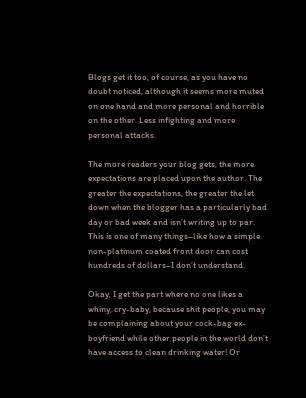Blogs get it too, of course, as you have no doubt noticed, although it seems more muted on one hand and more personal and horrible on the other. Less infighting and more personal attacks.

The more readers your blog gets, the more expectations are placed upon the author. The greater the expectations, the greater the let down when the blogger has a particularly bad day or bad week and isn’t writing up to par. This is one of many things–like how a simple non-platinum coated front door can cost hundreds of dollars–I don’t understand.

Okay, I get the part where no one likes a whiny, cry-baby, because shit people, you may be complaining about your cock-bag ex-boyfriend while other people in the world don’t have access to clean drinking water! Or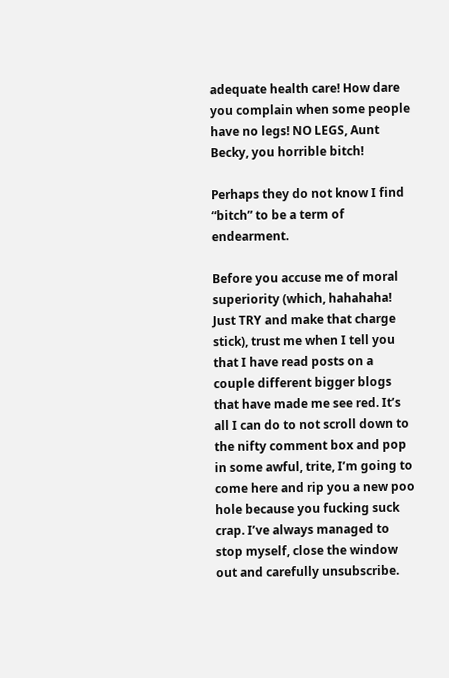adequate health care! How dare you complain when some people have no legs! NO LEGS, Aunt Becky, you horrible bitch!

Perhaps they do not know I find “bitch” to be a term of endearment.

Before you accuse me of moral superiority (which, hahahaha! Just TRY and make that charge stick), trust me when I tell you that I have read posts on a couple different bigger blogs that have made me see red. It’s all I can do to not scroll down to the nifty comment box and pop in some awful, trite, I’m going to come here and rip you a new poo hole because you fucking suck crap. I’ve always managed to stop myself, close the window out and carefully unsubscribe.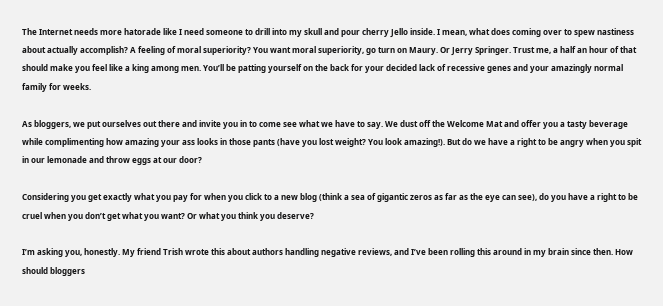The Internet needs more hatorade like I need someone to drill into my skull and pour cherry Jello inside. I mean, what does coming over to spew nastiness about actually accomplish? A feeling of moral superiority? You want moral superiority, go turn on Maury. Or Jerry Springer. Trust me, a half an hour of that should make you feel like a king among men. You’ll be patting yourself on the back for your decided lack of recessive genes and your amazingly normal family for weeks.

As bloggers, we put ourselves out there and invite you in to come see what we have to say. We dust off the Welcome Mat and offer you a tasty beverage while complimenting how amazing your ass looks in those pants (have you lost weight? You look amazing!). But do we have a right to be angry when you spit in our lemonade and throw eggs at our door?

Considering you get exactly what you pay for when you click to a new blog (think a sea of gigantic zeros as far as the eye can see), do you have a right to be cruel when you don’t get what you want? Or what you think you deserve?

I’m asking you, honestly. My friend Trish wrote this about authors handling negative reviews, and I’ve been rolling this around in my brain since then. How should bloggers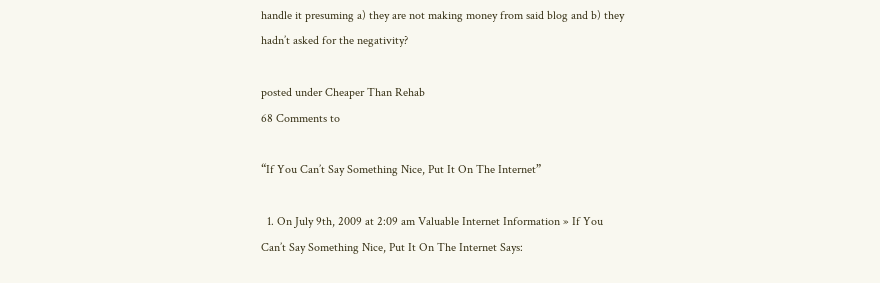handle it presuming a) they are not making money from said blog and b) they hadn’t asked for the negativity?

posted under Cheaper Than Rehab
68 Comments to

“If You Can’t Say Something Nice, Put It On The Internet”

  1. On July 9th, 2009 at 2:09 am Valuable Internet Information » If You Can’t Say Something Nice, Put It On The Internet Says: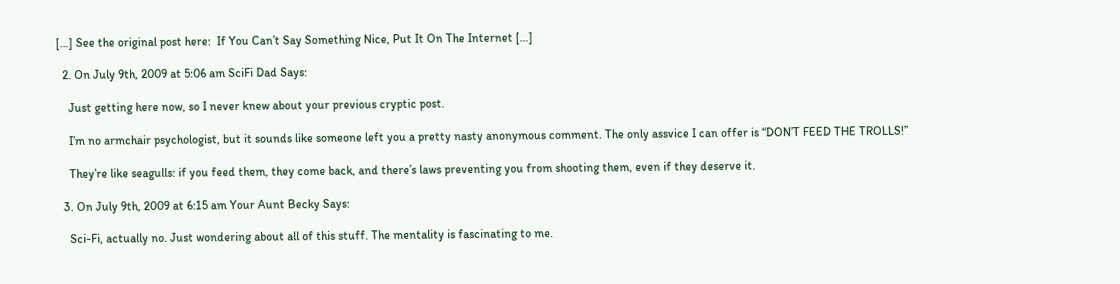[…] See the original post here:  If You Can’t Say Something Nice, Put It On The Internet […]

  2. On July 9th, 2009 at 5:06 am SciFi Dad Says:

    Just getting here now, so I never knew about your previous cryptic post.

    I’m no armchair psychologist, but it sounds like someone left you a pretty nasty anonymous comment. The only assvice I can offer is “DON’T FEED THE TROLLS!”

    They’re like seagulls: if you feed them, they come back, and there’s laws preventing you from shooting them, even if they deserve it.

  3. On July 9th, 2009 at 6:15 am Your Aunt Becky Says:

    Sci-Fi, actually no. Just wondering about all of this stuff. The mentality is fascinating to me.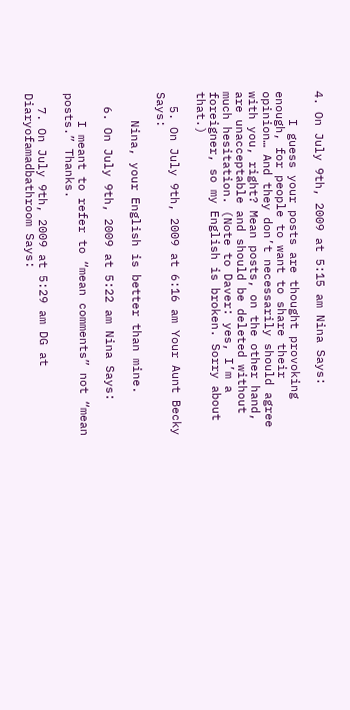4. On July 9th, 2009 at 5:15 am Nina Says:

    I guess your posts are thought provoking enough, for people to want to share their opinion… And they don’t necessarily should agree with you, right? Mean posts, on the other hand, are unacceptable and should be deleted without much hesitation. (Note to Daver: yes, I’m a foreigner, so my English is broken. Sorry about that.)

  5. On July 9th, 2009 at 6:16 am Your Aunt Becky Says:

    Nina, your English is better than mine.

  6. On July 9th, 2009 at 5:22 am Nina Says:

    I meant to refer to “mean comments” not “mean posts.” Thanks.

  7. On July 9th, 2009 at 5:29 am DG at Diaryofamadbathroom Says: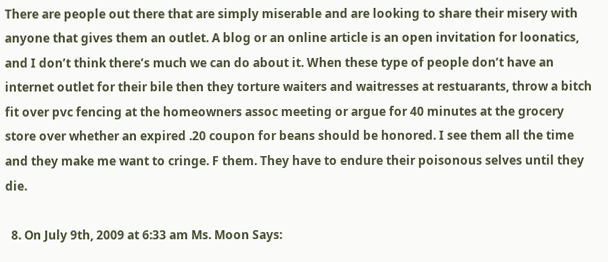There are people out there that are simply miserable and are looking to share their misery with anyone that gives them an outlet. A blog or an online article is an open invitation for loonatics, and I don’t think there’s much we can do about it. When these type of people don’t have an internet outlet for their bile then they torture waiters and waitresses at restuarants, throw a bitch fit over pvc fencing at the homeowners assoc meeting or argue for 40 minutes at the grocery store over whether an expired .20 coupon for beans should be honored. I see them all the time and they make me want to cringe. F them. They have to endure their poisonous selves until they die.

  8. On July 9th, 2009 at 6:33 am Ms. Moon Says: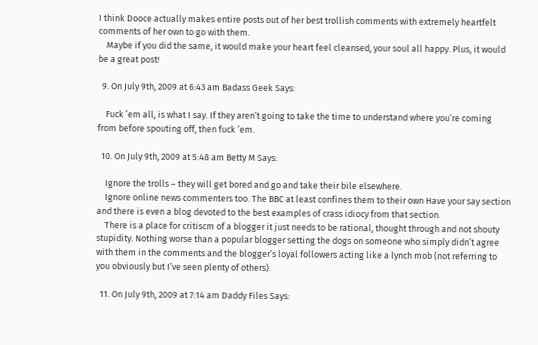I think Dooce actually makes entire posts out of her best trollish comments with extremely heartfelt comments of her own to go with them.
    Maybe if you did the same, it would make your heart feel cleansed, your soul all happy. Plus, it would be a great post!

  9. On July 9th, 2009 at 6:43 am Badass Geek Says:

    Fuck ’em all, is what I say. If they aren’t going to take the time to understand where you’re coming from before spouting off, then fuck ’em.

  10. On July 9th, 2009 at 5:48 am Betty M Says:

    Ignore the trolls – they will get bored and go and take their bile elsewhere.
    Ignore online news commenters too. The BBC at least confines them to their own Have your say section and there is even a blog devoted to the best examples of crass idiocy from that section.
    There is a place for critiscm of a blogger it just needs to be rational, thought through and not shouty stupidity. Nothing worse than a popular blogger setting the dogs on someone who simply didn’t agree with them in the comments and the blogger’s loyal followers acting like a lynch mob (not referring to you obviously but I’ve seen plenty of others).

  11. On July 9th, 2009 at 7:14 am Daddy Files Says: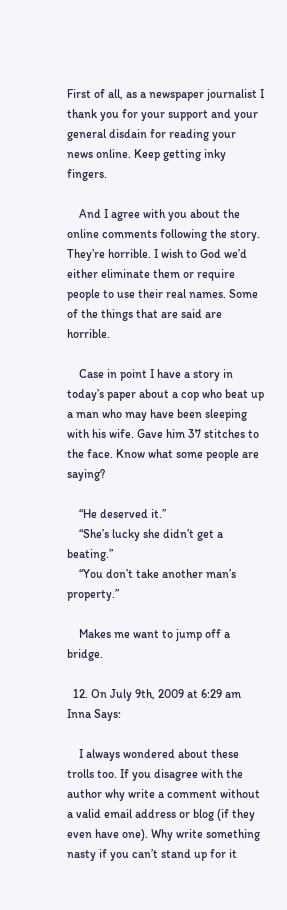First of all, as a newspaper journalist I thank you for your support and your general disdain for reading your news online. Keep getting inky fingers.

    And I agree with you about the online comments following the story. They’re horrible. I wish to God we’d either eliminate them or require people to use their real names. Some of the things that are said are horrible.

    Case in point I have a story in today’s paper about a cop who beat up a man who may have been sleeping with his wife. Gave him 37 stitches to the face. Know what some people are saying?

    “He deserved it.”
    “She’s lucky she didn’t get a beating.”
    “You don’t take another man’s property.”

    Makes me want to jump off a bridge.

  12. On July 9th, 2009 at 6:29 am Inna Says:

    I always wondered about these trolls too. If you disagree with the author why write a comment without a valid email address or blog (if they even have one). Why write something nasty if you can’t stand up for it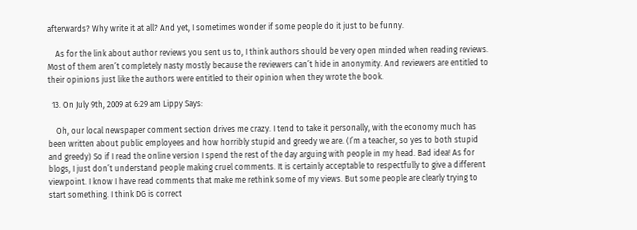afterwards? Why write it at all? And yet, I sometimes wonder if some people do it just to be funny.

    As for the link about author reviews you sent us to, I think authors should be very open minded when reading reviews. Most of them aren’t completely nasty mostly because the reviewers can’t hide in anonymity. And reviewers are entitled to their opinions just like the authors were entitled to their opinion when they wrote the book.

  13. On July 9th, 2009 at 6:29 am Lippy Says:

    Oh, our local newspaper comment section drives me crazy. I tend to take it personally, with the economy much has been written about public employees and how horribly stupid and greedy we are. (I’m a teacher, so yes to both stupid and greedy) So if I read the online version I spend the rest of the day arguing with people in my head. Bad idea! As for blogs, I just don’t understand people making cruel comments. It is certainly acceptable to respectfully to give a different viewpoint. I know I have read comments that make me rethink some of my views. But some people are clearly trying to start something. I think DG is correct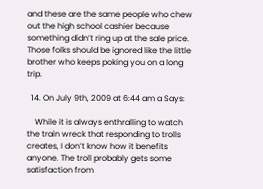and these are the same people who chew out the high school cashier because something didn’t ring up at the sale price. Those folks should be ignored like the little brother who keeps poking you on a long trip.

  14. On July 9th, 2009 at 6:44 am a Says:

    While it is always enthralling to watch the train wreck that responding to trolls creates, I don’t know how it benefits anyone. The troll probably gets some satisfaction from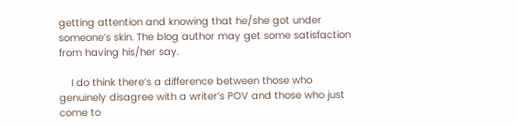getting attention and knowing that he/she got under someone’s skin. The blog author may get some satisfaction from having his/her say.

    I do think there’s a difference between those who genuinely disagree with a writer’s POV and those who just come to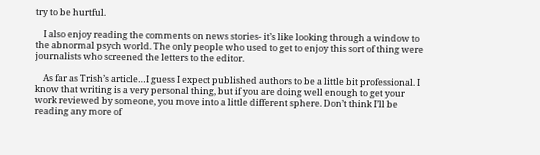try to be hurtful.

    I also enjoy reading the comments on news stories- it’s like looking through a window to the abnormal psych world. The only people who used to get to enjoy this sort of thing were journalists who screened the letters to the editor.

    As far as Trish’s article…I guess I expect published authors to be a little bit professional. I know that writing is a very personal thing, but if you are doing well enough to get your work reviewed by someone, you move into a little different sphere. Don’t think I’ll be reading any more of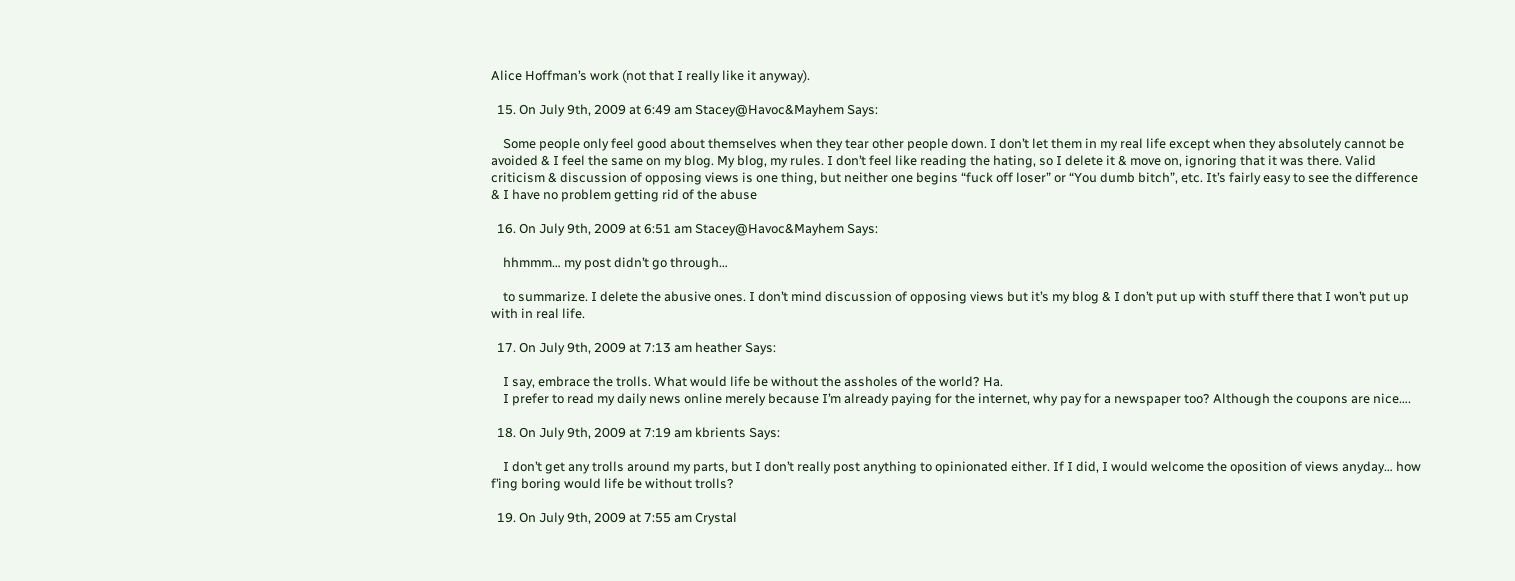Alice Hoffman’s work (not that I really like it anyway).

  15. On July 9th, 2009 at 6:49 am Stacey@Havoc&Mayhem Says:

    Some people only feel good about themselves when they tear other people down. I don’t let them in my real life except when they absolutely cannot be avoided & I feel the same on my blog. My blog, my rules. I don’t feel like reading the hating, so I delete it & move on, ignoring that it was there. Valid criticism & discussion of opposing views is one thing, but neither one begins “fuck off loser” or “You dumb bitch”, etc. It’s fairly easy to see the difference & I have no problem getting rid of the abuse

  16. On July 9th, 2009 at 6:51 am Stacey@Havoc&Mayhem Says:

    hhmmm… my post didn’t go through…

    to summarize. I delete the abusive ones. I don’t mind discussion of opposing views but it’s my blog & I don’t put up with stuff there that I won’t put up with in real life.

  17. On July 9th, 2009 at 7:13 am heather Says:

    I say, embrace the trolls. What would life be without the assholes of the world? Ha.
    I prefer to read my daily news online merely because I’m already paying for the internet, why pay for a newspaper too? Although the coupons are nice….

  18. On July 9th, 2009 at 7:19 am kbrients Says:

    I don’t get any trolls around my parts, but I don’t really post anything to opinionated either. If I did, I would welcome the oposition of views anyday… how f’ing boring would life be without trolls?

  19. On July 9th, 2009 at 7:55 am Crystal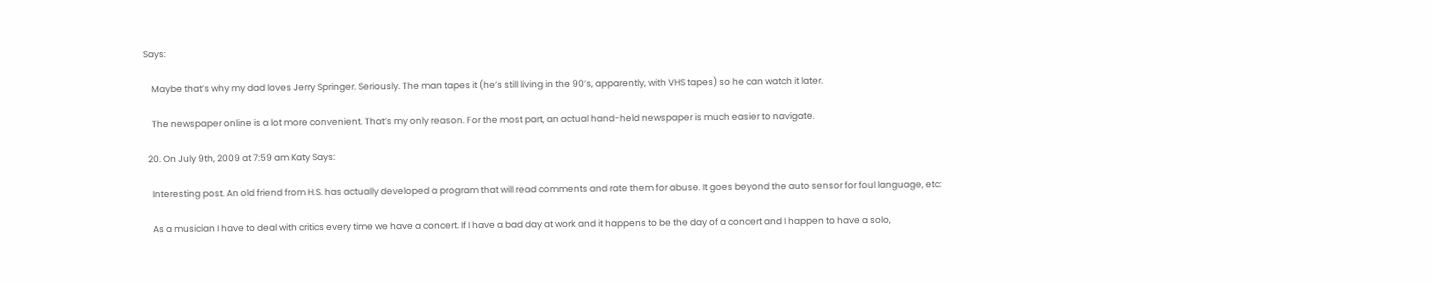Says:

    Maybe that’s why my dad loves Jerry Springer. Seriously. The man tapes it (he’s still living in the 90’s, apparently, with VHS tapes) so he can watch it later.

    The newspaper online is a lot more convenient. That’s my only reason. For the most part, an actual hand-held newspaper is much easier to navigate.

  20. On July 9th, 2009 at 7:59 am Katy Says:

    Interesting post. An old friend from H.S. has actually developed a program that will read comments and rate them for abuse. It goes beyond the auto sensor for foul language, etc:

    As a musician I have to deal with critics every time we have a concert. If I have a bad day at work and it happens to be the day of a concert and I happen to have a solo,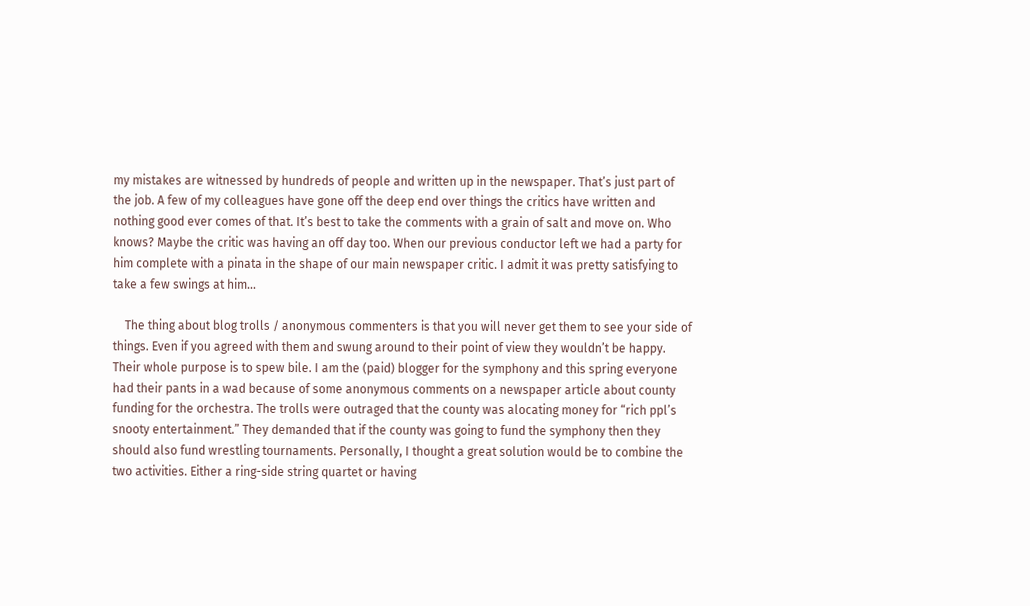my mistakes are witnessed by hundreds of people and written up in the newspaper. That’s just part of the job. A few of my colleagues have gone off the deep end over things the critics have written and nothing good ever comes of that. It’s best to take the comments with a grain of salt and move on. Who knows? Maybe the critic was having an off day too. When our previous conductor left we had a party for him complete with a pinata in the shape of our main newspaper critic. I admit it was pretty satisfying to take a few swings at him…

    The thing about blog trolls / anonymous commenters is that you will never get them to see your side of things. Even if you agreed with them and swung around to their point of view they wouldn’t be happy. Their whole purpose is to spew bile. I am the (paid) blogger for the symphony and this spring everyone had their pants in a wad because of some anonymous comments on a newspaper article about county funding for the orchestra. The trolls were outraged that the county was alocating money for “rich ppl’s snooty entertainment.” They demanded that if the county was going to fund the symphony then they should also fund wrestling tournaments. Personally, I thought a great solution would be to combine the two activities. Either a ring-side string quartet or having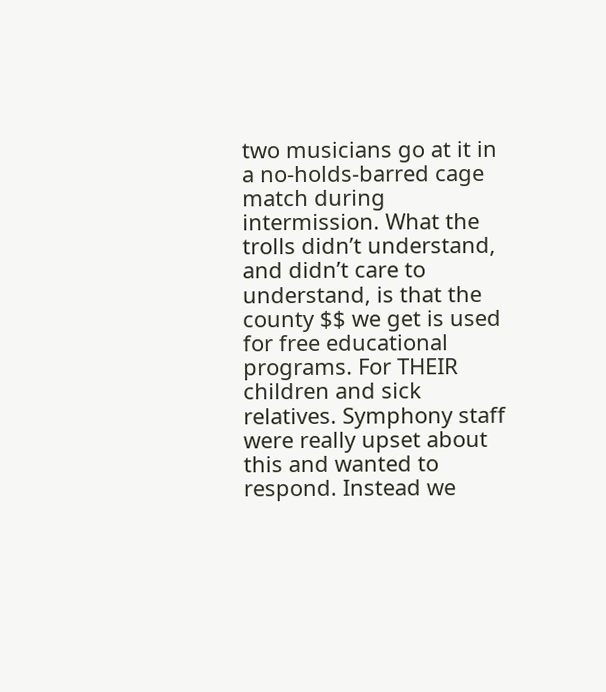two musicians go at it in a no-holds-barred cage match during intermission. What the trolls didn’t understand, and didn’t care to understand, is that the county $$ we get is used for free educational programs. For THEIR children and sick relatives. Symphony staff were really upset about this and wanted to respond. Instead we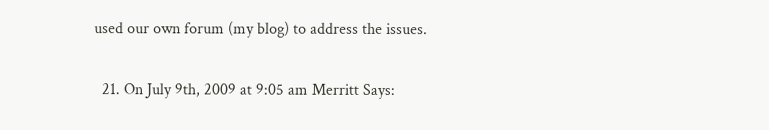used our own forum (my blog) to address the issues.

  21. On July 9th, 2009 at 9:05 am Merritt Says: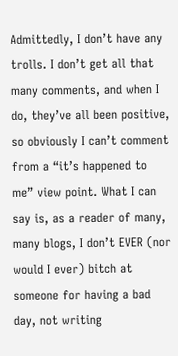Admittedly, I don’t have any trolls. I don’t get all that many comments, and when I do, they’ve all been positive, so obviously I can’t comment from a “it’s happened to me” view point. What I can say is, as a reader of many, many blogs, I don’t EVER (nor would I ever) bitch at someone for having a bad day, not writing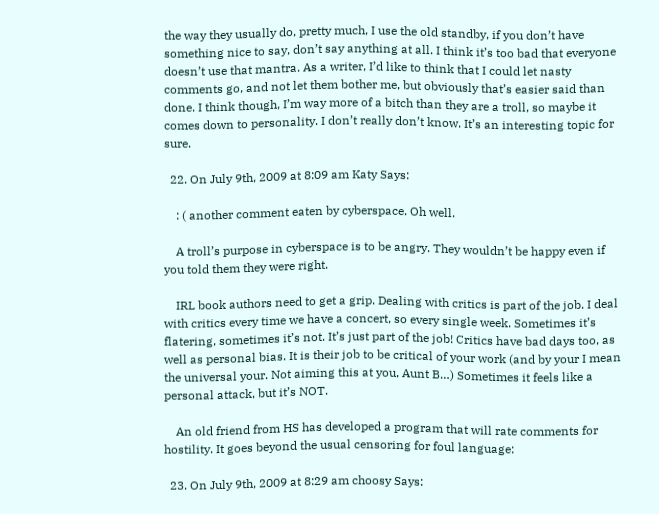the way they usually do, pretty much, I use the old standby, if you don’t have something nice to say, don’t say anything at all. I think it’s too bad that everyone doesn’t use that mantra. As a writer, I’d like to think that I could let nasty comments go, and not let them bother me, but obviously that’s easier said than done. I think though, I’m way more of a bitch than they are a troll, so maybe it comes down to personality. I don’t really don’t know. It’s an interesting topic for sure.

  22. On July 9th, 2009 at 8:09 am Katy Says:

    : ( another comment eaten by cyberspace. Oh well.

    A troll’s purpose in cyberspace is to be angry. They wouldn’t be happy even if you told them they were right.

    IRL book authors need to get a grip. Dealing with critics is part of the job. I deal with critics every time we have a concert, so every single week. Sometimes it’s flatering, sometimes it’s not. It’s just part of the job! Critics have bad days too, as well as personal bias. It is their job to be critical of your work (and by your I mean the universal your. Not aiming this at you, Aunt B…) Sometimes it feels like a personal attack, but it’s NOT.

    An old friend from HS has developed a program that will rate comments for hostility. It goes beyond the usual censoring for foul language:

  23. On July 9th, 2009 at 8:29 am choosy Says: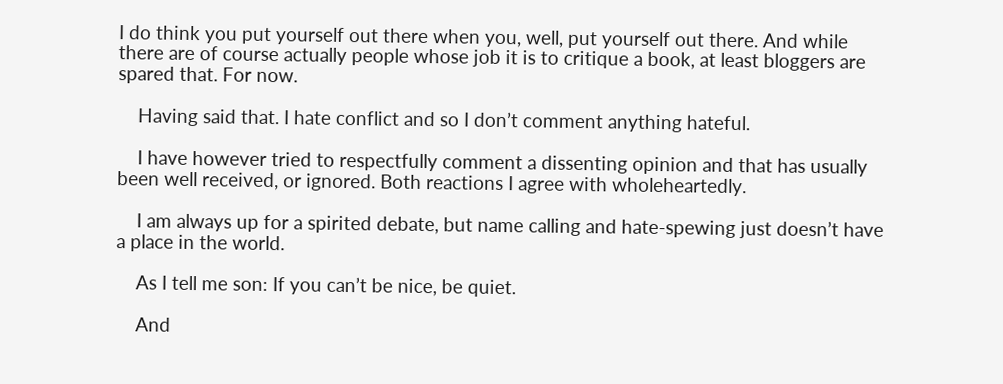I do think you put yourself out there when you, well, put yourself out there. And while there are of course actually people whose job it is to critique a book, at least bloggers are spared that. For now.

    Having said that. I hate conflict and so I don’t comment anything hateful.

    I have however tried to respectfully comment a dissenting opinion and that has usually been well received, or ignored. Both reactions I agree with wholeheartedly.

    I am always up for a spirited debate, but name calling and hate-spewing just doesn’t have a place in the world.

    As I tell me son: If you can’t be nice, be quiet.

    And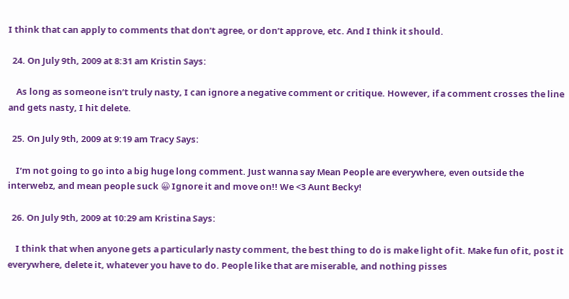I think that can apply to comments that don’t agree, or don’t approve, etc. And I think it should.

  24. On July 9th, 2009 at 8:31 am Kristin Says:

    As long as someone isn’t truly nasty, I can ignore a negative comment or critique. However, if a comment crosses the line and gets nasty, I hit delete.

  25. On July 9th, 2009 at 9:19 am Tracy Says:

    I’m not going to go into a big huge long comment. Just wanna say Mean People are everywhere, even outside the interwebz, and mean people suck 😀 Ignore it and move on!! We <3 Aunt Becky!

  26. On July 9th, 2009 at 10:29 am Kristina Says:

    I think that when anyone gets a particularly nasty comment, the best thing to do is make light of it. Make fun of it, post it everywhere, delete it, whatever you have to do. People like that are miserable, and nothing pisses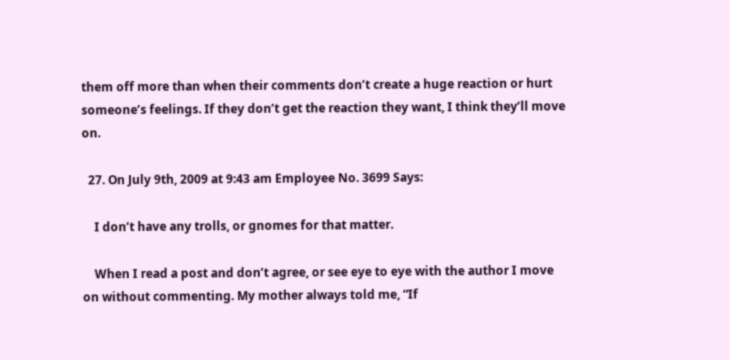them off more than when their comments don’t create a huge reaction or hurt someone’s feelings. If they don’t get the reaction they want, I think they’ll move on.

  27. On July 9th, 2009 at 9:43 am Employee No. 3699 Says:

    I don’t have any trolls, or gnomes for that matter.

    When I read a post and don’t agree, or see eye to eye with the author I move on without commenting. My mother always told me, “If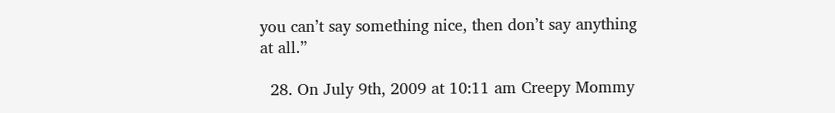you can’t say something nice, then don’t say anything at all.”

  28. On July 9th, 2009 at 10:11 am Creepy Mommy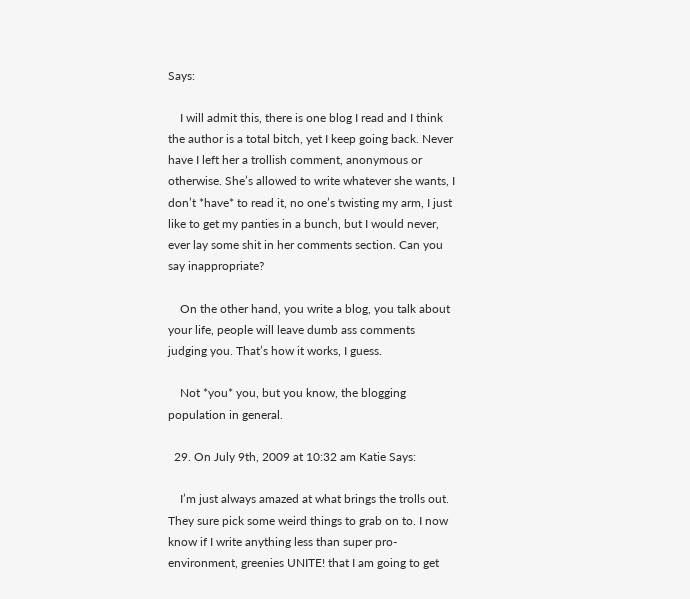Says:

    I will admit this, there is one blog I read and I think the author is a total bitch, yet I keep going back. Never have I left her a trollish comment, anonymous or otherwise. She’s allowed to write whatever she wants, I don’t *have* to read it, no one’s twisting my arm, I just like to get my panties in a bunch, but I would never, ever lay some shit in her comments section. Can you say inappropriate?

    On the other hand, you write a blog, you talk about your life, people will leave dumb ass comments judging you. That’s how it works, I guess.

    Not *you* you, but you know, the blogging population in general.

  29. On July 9th, 2009 at 10:32 am Katie Says:

    I’m just always amazed at what brings the trolls out. They sure pick some weird things to grab on to. I now know if I write anything less than super pro-environment, greenies UNITE! that I am going to get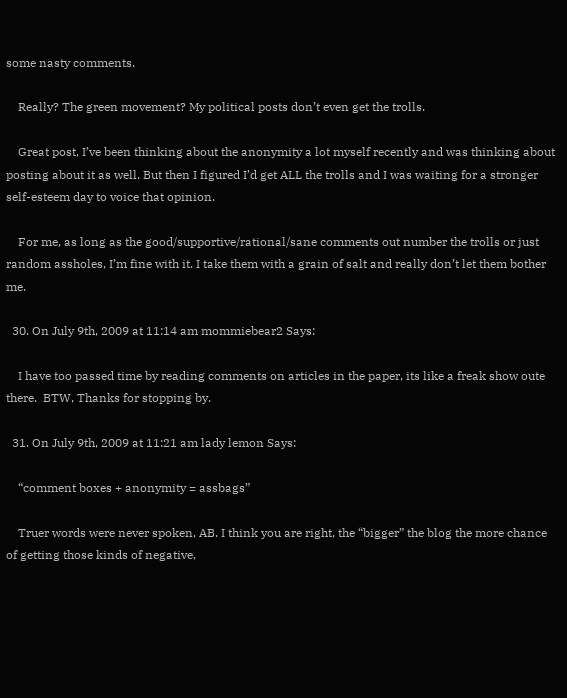some nasty comments.

    Really? The green movement? My political posts don’t even get the trolls.

    Great post, I’ve been thinking about the anonymity a lot myself recently and was thinking about posting about it as well. But then I figured I’d get ALL the trolls and I was waiting for a stronger self-esteem day to voice that opinion.

    For me, as long as the good/supportive/rational/sane comments out number the trolls or just random assholes, I’m fine with it. I take them with a grain of salt and really don’t let them bother me.

  30. On July 9th, 2009 at 11:14 am mommiebear2 Says:

    I have too passed time by reading comments on articles in the paper, its like a freak show oute there.  BTW, Thanks for stopping by.

  31. On July 9th, 2009 at 11:21 am lady lemon Says:

    “comment boxes + anonymity = assbags”

    Truer words were never spoken, AB. I think you are right, the “bigger” the blog the more chance of getting those kinds of negative,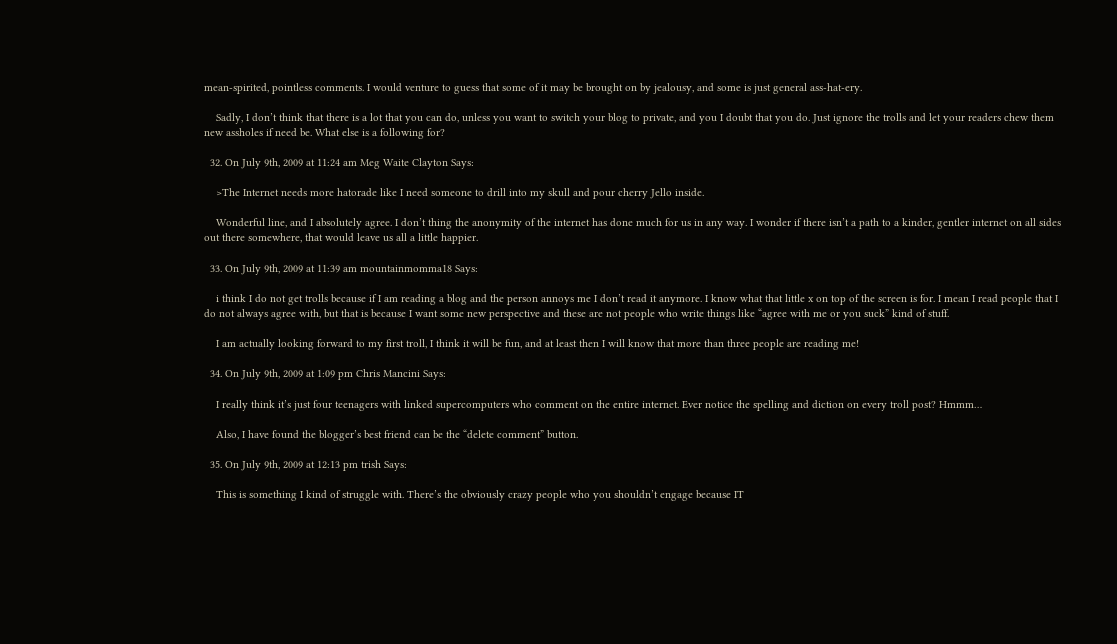mean-spirited, pointless comments. I would venture to guess that some of it may be brought on by jealousy, and some is just general ass-hat-ery.

    Sadly, I don’t think that there is a lot that you can do, unless you want to switch your blog to private, and you I doubt that you do. Just ignore the trolls and let your readers chew them new assholes if need be. What else is a following for?

  32. On July 9th, 2009 at 11:24 am Meg Waite Clayton Says:

    >The Internet needs more hatorade like I need someone to drill into my skull and pour cherry Jello inside.

    Wonderful line, and I absolutely agree. I don’t thing the anonymity of the internet has done much for us in any way. I wonder if there isn’t a path to a kinder, gentler internet on all sides out there somewhere, that would leave us all a little happier.

  33. On July 9th, 2009 at 11:39 am mountainmomma18 Says:

    i think I do not get trolls because if I am reading a blog and the person annoys me I don’t read it anymore. I know what that little x on top of the screen is for. I mean I read people that I do not always agree with, but that is because I want some new perspective and these are not people who write things like “agree with me or you suck” kind of stuff.

    I am actually looking forward to my first troll, I think it will be fun, and at least then I will know that more than three people are reading me!

  34. On July 9th, 2009 at 1:09 pm Chris Mancini Says:

    I really think it’s just four teenagers with linked supercomputers who comment on the entire internet. Ever notice the spelling and diction on every troll post? Hmmm…

    Also, I have found the blogger’s best friend can be the “delete comment” button.

  35. On July 9th, 2009 at 12:13 pm trish Says:

    This is something I kind of struggle with. There’s the obviously crazy people who you shouldn’t engage because IT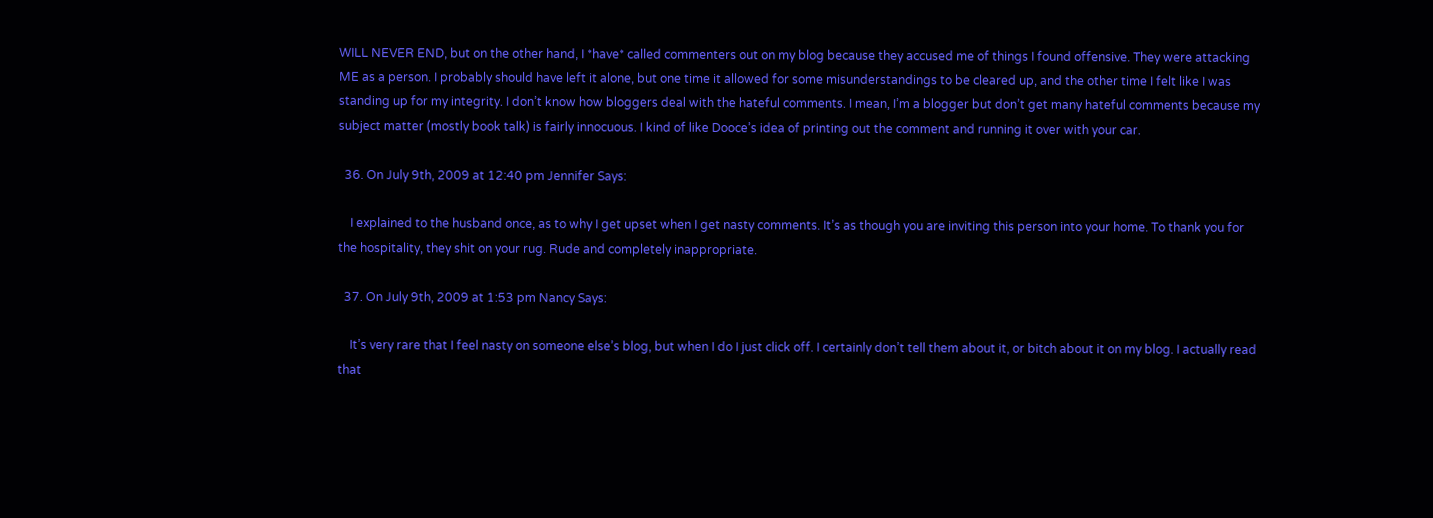WILL NEVER END, but on the other hand, I *have* called commenters out on my blog because they accused me of things I found offensive. They were attacking ME as a person. I probably should have left it alone, but one time it allowed for some misunderstandings to be cleared up, and the other time I felt like I was standing up for my integrity. I don’t know how bloggers deal with the hateful comments. I mean, I’m a blogger but don’t get many hateful comments because my subject matter (mostly book talk) is fairly innocuous. I kind of like Dooce’s idea of printing out the comment and running it over with your car.

  36. On July 9th, 2009 at 12:40 pm Jennifer Says:

    I explained to the husband once, as to why I get upset when I get nasty comments. It’s as though you are inviting this person into your home. To thank you for the hospitality, they shit on your rug. Rude and completely inappropriate.

  37. On July 9th, 2009 at 1:53 pm Nancy Says:

    It’s very rare that I feel nasty on someone else’s blog, but when I do I just click off. I certainly don’t tell them about it, or bitch about it on my blog. I actually read that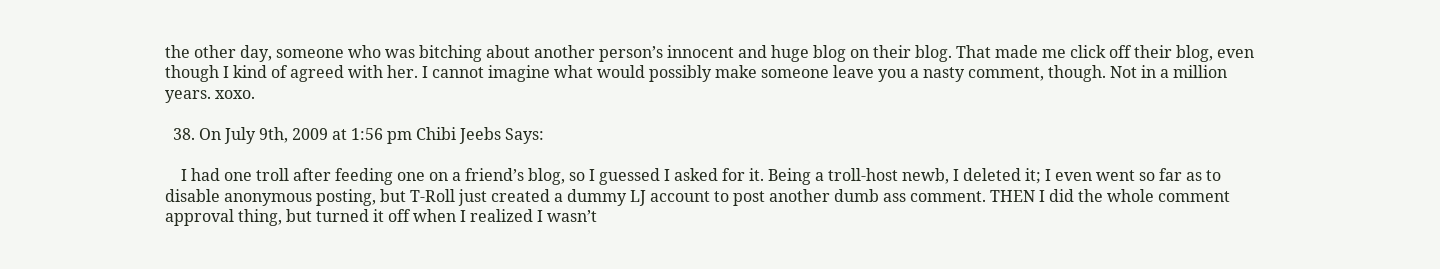the other day, someone who was bitching about another person’s innocent and huge blog on their blog. That made me click off their blog, even though I kind of agreed with her. I cannot imagine what would possibly make someone leave you a nasty comment, though. Not in a million years. xoxo.

  38. On July 9th, 2009 at 1:56 pm Chibi Jeebs Says:

    I had one troll after feeding one on a friend’s blog, so I guessed I asked for it. Being a troll-host newb, I deleted it; I even went so far as to disable anonymous posting, but T-Roll just created a dummy LJ account to post another dumb ass comment. THEN I did the whole comment approval thing, but turned it off when I realized I wasn’t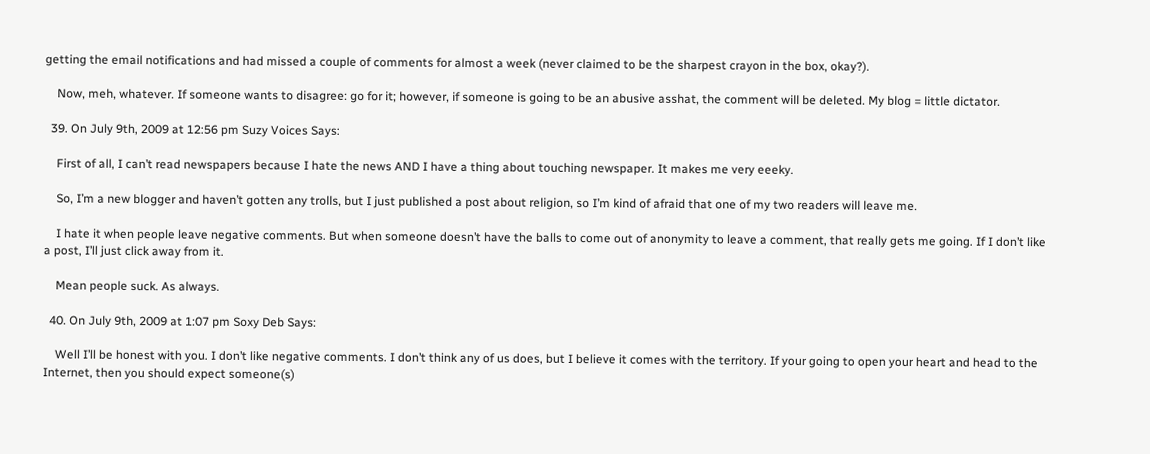getting the email notifications and had missed a couple of comments for almost a week (never claimed to be the sharpest crayon in the box, okay?).

    Now, meh, whatever. If someone wants to disagree: go for it; however, if someone is going to be an abusive asshat, the comment will be deleted. My blog = little dictator.

  39. On July 9th, 2009 at 12:56 pm Suzy Voices Says:

    First of all, I can’t read newspapers because I hate the news AND I have a thing about touching newspaper. It makes me very eeeky.

    So, I’m a new blogger and haven’t gotten any trolls, but I just published a post about religion, so I’m kind of afraid that one of my two readers will leave me.

    I hate it when people leave negative comments. But when someone doesn’t have the balls to come out of anonymity to leave a comment, that really gets me going. If I don’t like a post, I’ll just click away from it.

    Mean people suck. As always.

  40. On July 9th, 2009 at 1:07 pm Soxy Deb Says:

    Well I’ll be honest with you. I don’t like negative comments. I don’t think any of us does, but I believe it comes with the territory. If your going to open your heart and head to the Internet, then you should expect someone(s)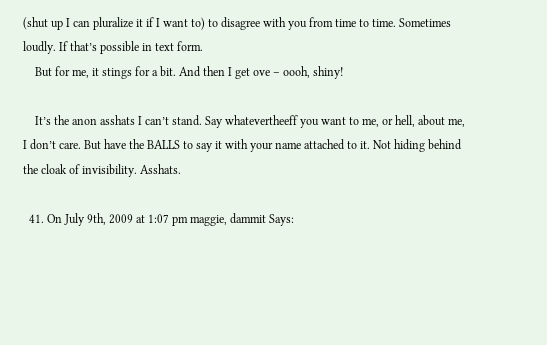(shut up I can pluralize it if I want to) to disagree with you from time to time. Sometimes loudly. If that’s possible in text form.
    But for me, it stings for a bit. And then I get ove – oooh, shiny!

    It’s the anon asshats I can’t stand. Say whatevertheeff you want to me, or hell, about me, I don’t care. But have the BALLS to say it with your name attached to it. Not hiding behind the cloak of invisibility. Asshats.

  41. On July 9th, 2009 at 1:07 pm maggie, dammit Says: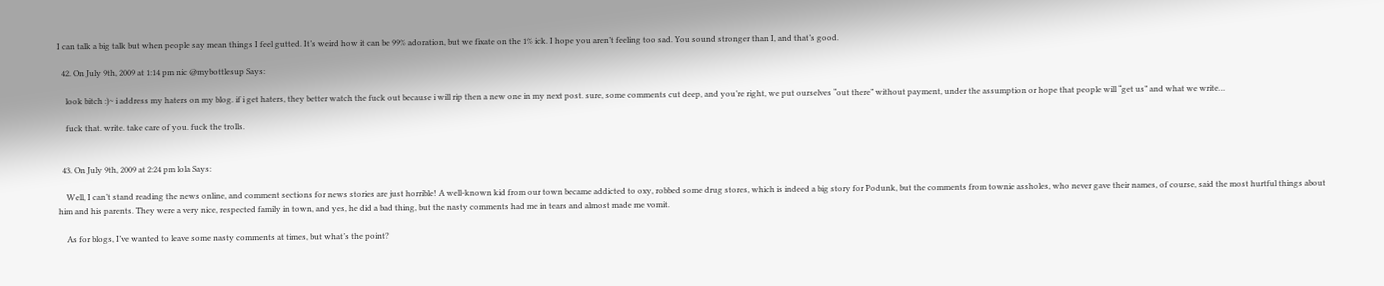I can talk a big talk but when people say mean things I feel gutted. It’s weird how it can be 99% adoration, but we fixate on the 1% ick. I hope you aren’t feeling too sad. You sound stronger than I, and that’s good.

  42. On July 9th, 2009 at 1:14 pm nic @mybottlesup Says:

    look bitch :)~ i address my haters on my blog. if i get haters, they better watch the fuck out because i will rip then a new one in my next post. sure, some comments cut deep, and you’re right, we put ourselves “out there” without payment, under the assumption or hope that people will “get us” and what we write…

    fuck that. write. take care of you. fuck the trolls.


  43. On July 9th, 2009 at 2:24 pm lola Says:

    Well, I can’t stand reading the news online, and comment sections for news stories are just horrible! A well-known kid from our town became addicted to oxy, robbed some drug stores, which is indeed a big story for Podunk, but the comments from townie assholes, who never gave their names, of course, said the most hurtful things about him and his parents. They were a very nice, respected family in town, and yes, he did a bad thing, but the nasty comments had me in tears and almost made me vomit.

    As for blogs, I’ve wanted to leave some nasty comments at times, but what’s the point?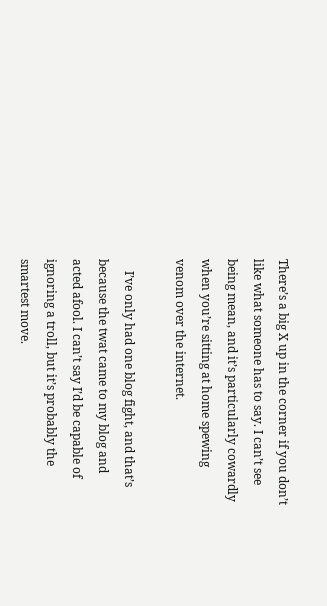There’s a big X up in the corner if you don’t like what someone has to say. I can’t see being mean, and it’s particularly cowardly when you’re sitting at home spewing venom over the internet.

    I’ve only had one blog fight, and that’s because the twat came to my blog and acted afool. I can’t say I’d be capable of ignoring a troll, but it’s probably the smartest move.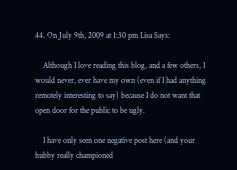44. On July 9th, 2009 at 1:30 pm Lisa Says:

    Although I love reading this blog, and a few others, I would never, ever have my own (even if I had anything remotely interesting to say) because I do not want that open door for the public to be ugly.

    I have only seen one negative post here (and your hubby really championed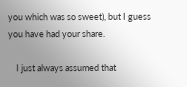you which was so sweet), but I guess you have had your share.

    I just always assumed that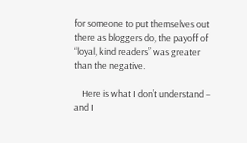for someone to put themselves out there as bloggers do, the payoff of “loyal, kind readers” was greater than the negative.

    Here is what I don’t understand – and I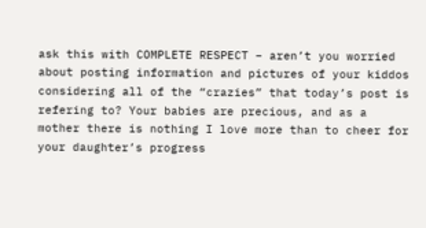ask this with COMPLETE RESPECT – aren’t you worried about posting information and pictures of your kiddos considering all of the “crazies” that today’s post is refering to? Your babies are precious, and as a mother there is nothing I love more than to cheer for your daughter’s progress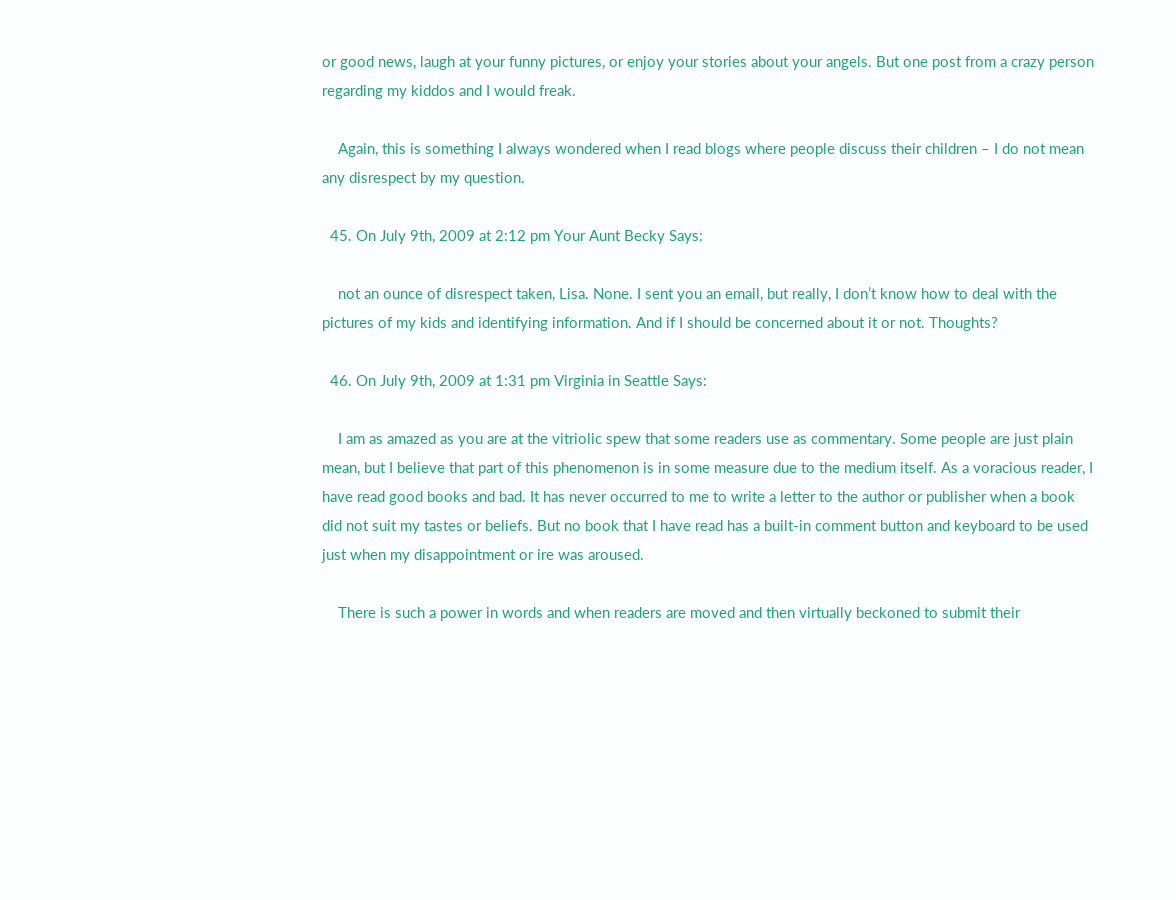or good news, laugh at your funny pictures, or enjoy your stories about your angels. But one post from a crazy person regarding my kiddos and I would freak.

    Again, this is something I always wondered when I read blogs where people discuss their children – I do not mean any disrespect by my question.

  45. On July 9th, 2009 at 2:12 pm Your Aunt Becky Says:

    not an ounce of disrespect taken, Lisa. None. I sent you an email, but really, I don’t know how to deal with the pictures of my kids and identifying information. And if I should be concerned about it or not. Thoughts?

  46. On July 9th, 2009 at 1:31 pm Virginia in Seattle Says:

    I am as amazed as you are at the vitriolic spew that some readers use as commentary. Some people are just plain mean, but I believe that part of this phenomenon is in some measure due to the medium itself. As a voracious reader, I have read good books and bad. It has never occurred to me to write a letter to the author or publisher when a book did not suit my tastes or beliefs. But no book that I have read has a built-in comment button and keyboard to be used just when my disappointment or ire was aroused.

    There is such a power in words and when readers are moved and then virtually beckoned to submit their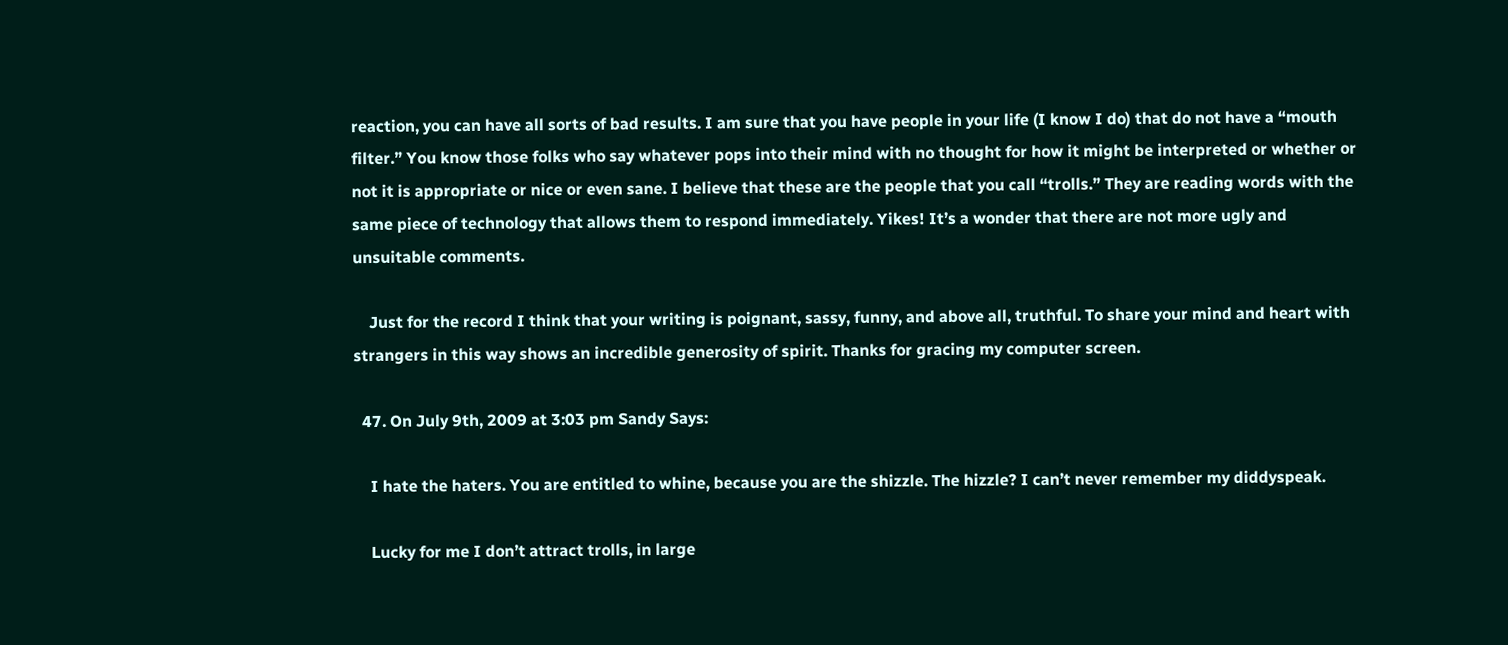reaction, you can have all sorts of bad results. I am sure that you have people in your life (I know I do) that do not have a “mouth filter.” You know those folks who say whatever pops into their mind with no thought for how it might be interpreted or whether or not it is appropriate or nice or even sane. I believe that these are the people that you call “trolls.” They are reading words with the same piece of technology that allows them to respond immediately. Yikes! It’s a wonder that there are not more ugly and unsuitable comments.

    Just for the record I think that your writing is poignant, sassy, funny, and above all, truthful. To share your mind and heart with strangers in this way shows an incredible generosity of spirit. Thanks for gracing my computer screen.

  47. On July 9th, 2009 at 3:03 pm Sandy Says:

    I hate the haters. You are entitled to whine, because you are the shizzle. The hizzle? I can’t never remember my diddyspeak.

    Lucky for me I don’t attract trolls, in large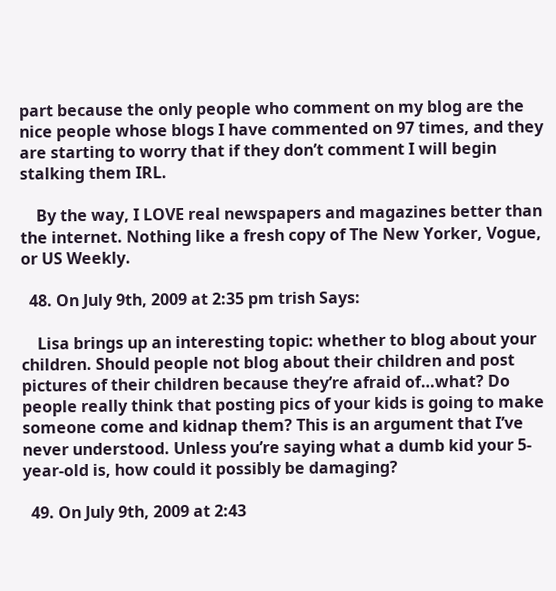part because the only people who comment on my blog are the nice people whose blogs I have commented on 97 times, and they are starting to worry that if they don’t comment I will begin stalking them IRL.

    By the way, I LOVE real newspapers and magazines better than the internet. Nothing like a fresh copy of The New Yorker, Vogue, or US Weekly.

  48. On July 9th, 2009 at 2:35 pm trish Says:

    Lisa brings up an interesting topic: whether to blog about your children. Should people not blog about their children and post pictures of their children because they’re afraid of…what? Do people really think that posting pics of your kids is going to make someone come and kidnap them? This is an argument that I’ve never understood. Unless you’re saying what a dumb kid your 5-year-old is, how could it possibly be damaging?

  49. On July 9th, 2009 at 2:43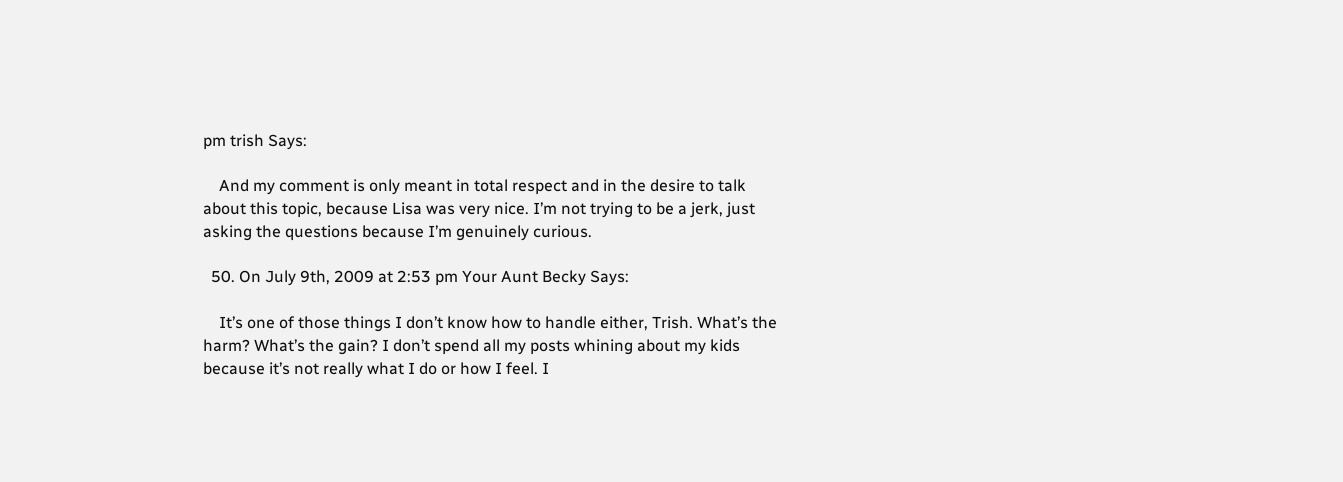pm trish Says:

    And my comment is only meant in total respect and in the desire to talk about this topic, because Lisa was very nice. I’m not trying to be a jerk, just asking the questions because I’m genuinely curious.

  50. On July 9th, 2009 at 2:53 pm Your Aunt Becky Says:

    It’s one of those things I don’t know how to handle either, Trish. What’s the harm? What’s the gain? I don’t spend all my posts whining about my kids because it’s not really what I do or how I feel. I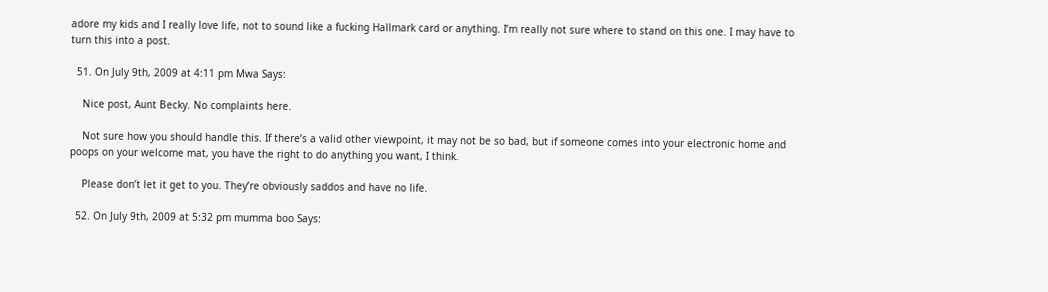adore my kids and I really love life, not to sound like a fucking Hallmark card or anything. I’m really not sure where to stand on this one. I may have to turn this into a post.

  51. On July 9th, 2009 at 4:11 pm Mwa Says:

    Nice post, Aunt Becky. No complaints here.

    Not sure how you should handle this. If there’s a valid other viewpoint, it may not be so bad, but if someone comes into your electronic home and poops on your welcome mat, you have the right to do anything you want, I think.

    Please don’t let it get to you. They’re obviously saddos and have no life.

  52. On July 9th, 2009 at 5:32 pm mumma boo Says: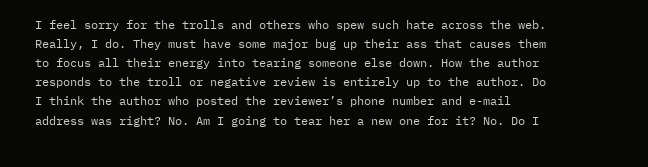I feel sorry for the trolls and others who spew such hate across the web. Really, I do. They must have some major bug up their ass that causes them to focus all their energy into tearing someone else down. How the author responds to the troll or negative review is entirely up to the author. Do I think the author who posted the reviewer’s phone number and e-mail address was right? No. Am I going to tear her a new one for it? No. Do I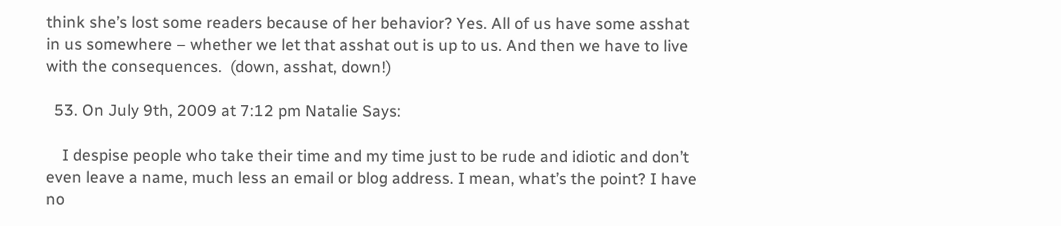think she’s lost some readers because of her behavior? Yes. All of us have some asshat in us somewhere – whether we let that asshat out is up to us. And then we have to live with the consequences.  (down, asshat, down!)

  53. On July 9th, 2009 at 7:12 pm Natalie Says:

    I despise people who take their time and my time just to be rude and idiotic and don’t even leave a name, much less an email or blog address. I mean, what’s the point? I have no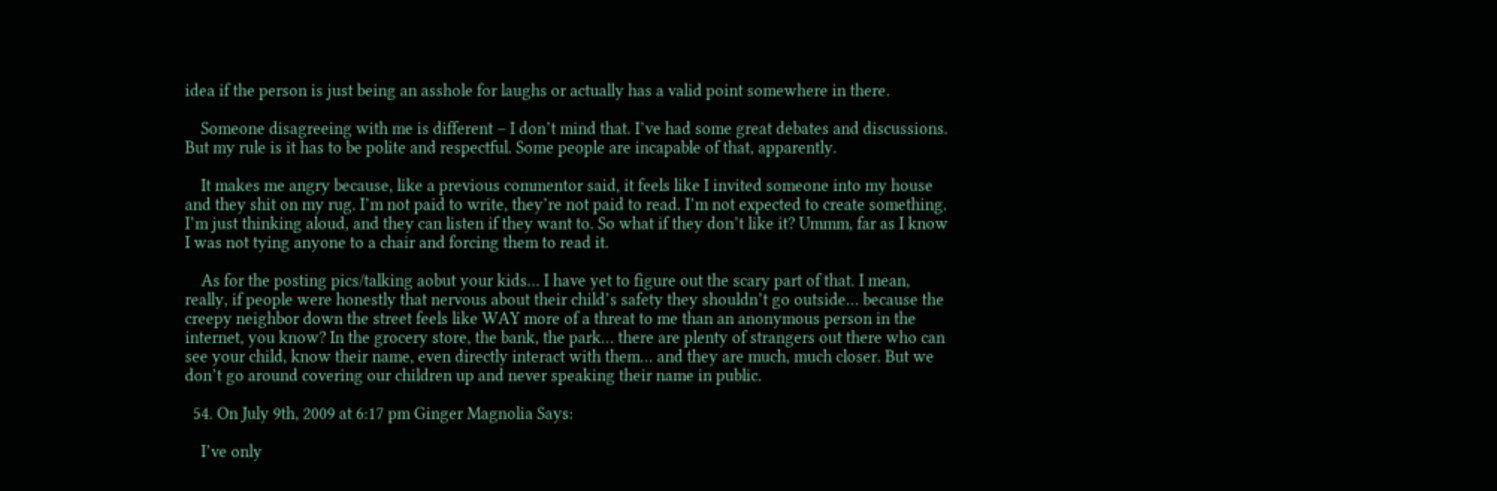idea if the person is just being an asshole for laughs or actually has a valid point somewhere in there.

    Someone disagreeing with me is different – I don’t mind that. I’ve had some great debates and discussions. But my rule is it has to be polite and respectful. Some people are incapable of that, apparently.

    It makes me angry because, like a previous commentor said, it feels like I invited someone into my house and they shit on my rug. I’m not paid to write, they’re not paid to read. I’m not expected to create something. I’m just thinking aloud, and they can listen if they want to. So what if they don’t like it? Ummm, far as I know I was not tying anyone to a chair and forcing them to read it.

    As for the posting pics/talking aobut your kids… I have yet to figure out the scary part of that. I mean, really, if people were honestly that nervous about their child’s safety they shouldn’t go outside… because the creepy neighbor down the street feels like WAY more of a threat to me than an anonymous person in the internet, you know? In the grocery store, the bank, the park… there are plenty of strangers out there who can see your child, know their name, even directly interact with them… and they are much, much closer. But we don’t go around covering our children up and never speaking their name in public.

  54. On July 9th, 2009 at 6:17 pm Ginger Magnolia Says:

    I’ve only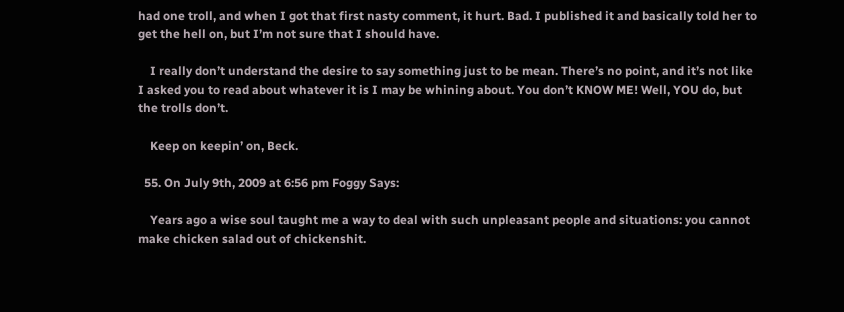had one troll, and when I got that first nasty comment, it hurt. Bad. I published it and basically told her to get the hell on, but I’m not sure that I should have.

    I really don’t understand the desire to say something just to be mean. There’s no point, and it’s not like I asked you to read about whatever it is I may be whining about. You don’t KNOW ME! Well, YOU do, but the trolls don’t.

    Keep on keepin’ on, Beck.

  55. On July 9th, 2009 at 6:56 pm Foggy Says:

    Years ago a wise soul taught me a way to deal with such unpleasant people and situations: you cannot make chicken salad out of chickenshit.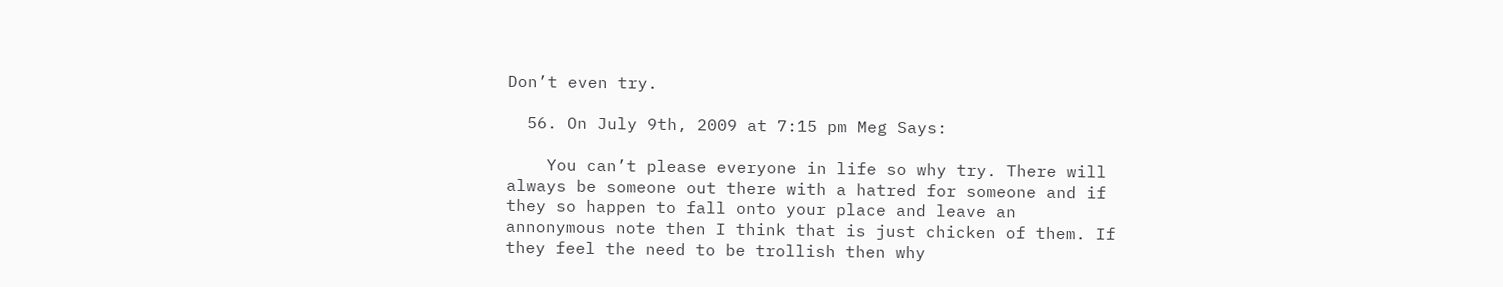Don’t even try.

  56. On July 9th, 2009 at 7:15 pm Meg Says:

    You can’t please everyone in life so why try. There will always be someone out there with a hatred for someone and if they so happen to fall onto your place and leave an annonymous note then I think that is just chicken of them. If they feel the need to be trollish then why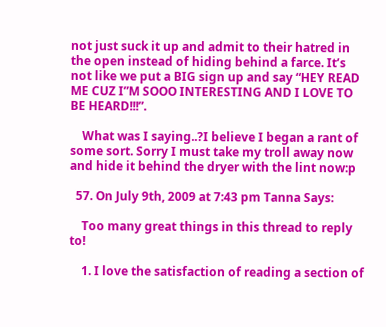not just suck it up and admit to their hatred in the open instead of hiding behind a farce. It’s not like we put a BIG sign up and say “HEY READ ME CUZ I”M SOOO INTERESTING AND I LOVE TO BE HEARD!!!”.

    What was I saying..?I believe I began a rant of some sort. Sorry I must take my troll away now and hide it behind the dryer with the lint now:p

  57. On July 9th, 2009 at 7:43 pm Tanna Says:

    Too many great things in this thread to reply to!

    1. I love the satisfaction of reading a section of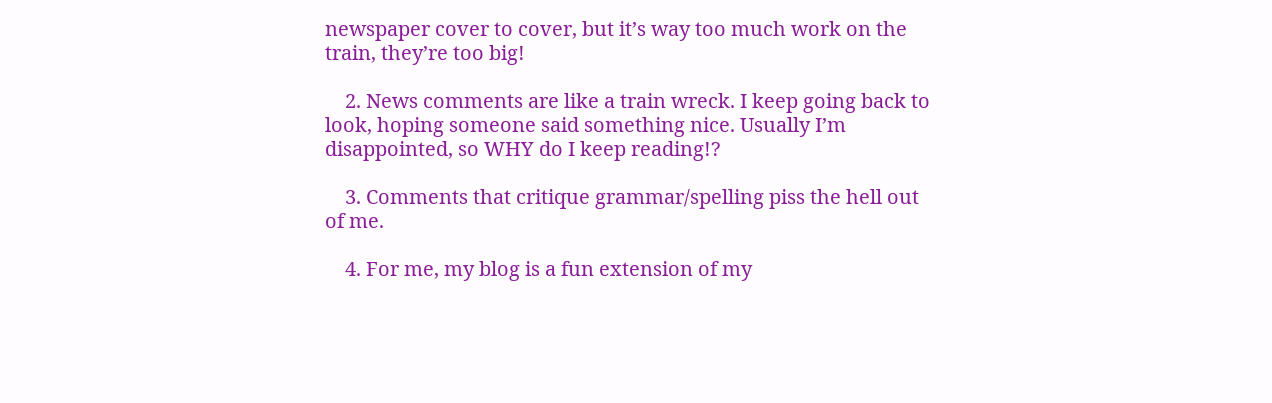newspaper cover to cover, but it’s way too much work on the train, they’re too big!

    2. News comments are like a train wreck. I keep going back to look, hoping someone said something nice. Usually I’m disappointed, so WHY do I keep reading!?

    3. Comments that critique grammar/spelling piss the hell out of me.

    4. For me, my blog is a fun extension of my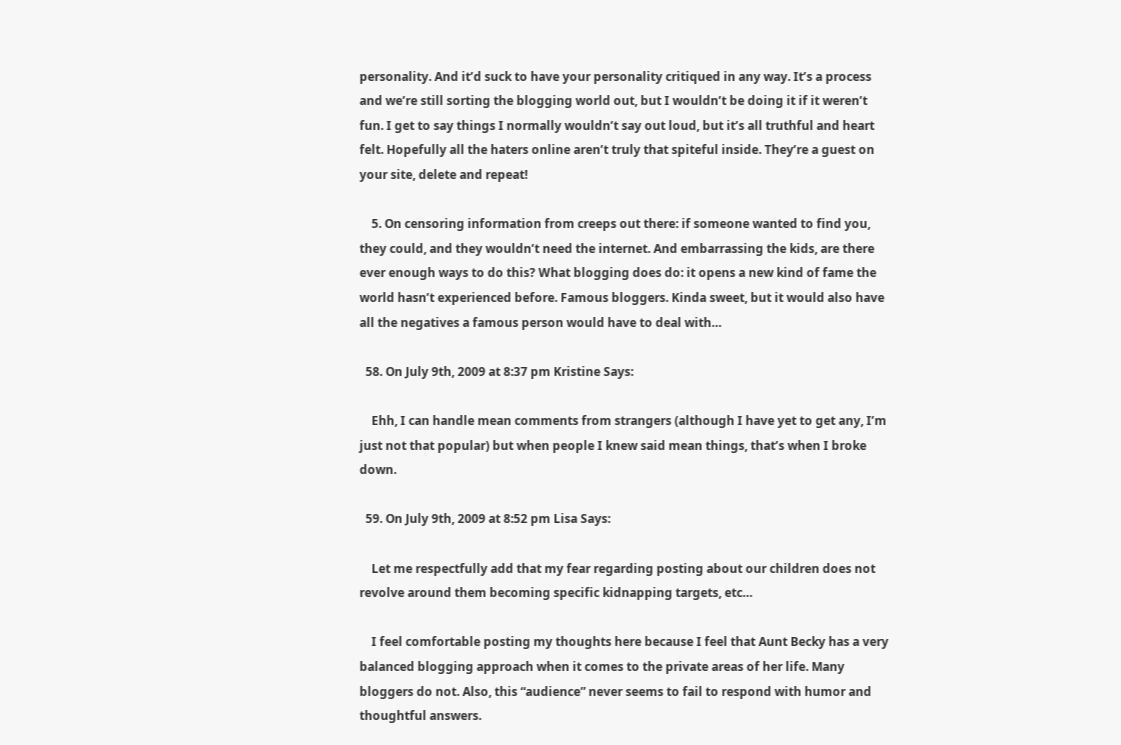personality. And it’d suck to have your personality critiqued in any way. It’s a process and we’re still sorting the blogging world out, but I wouldn’t be doing it if it weren’t fun. I get to say things I normally wouldn’t say out loud, but it’s all truthful and heart felt. Hopefully all the haters online aren’t truly that spiteful inside. They’re a guest on your site, delete and repeat!

    5. On censoring information from creeps out there: if someone wanted to find you, they could, and they wouldn’t need the internet. And embarrassing the kids, are there ever enough ways to do this? What blogging does do: it opens a new kind of fame the world hasn’t experienced before. Famous bloggers. Kinda sweet, but it would also have all the negatives a famous person would have to deal with…

  58. On July 9th, 2009 at 8:37 pm Kristine Says:

    Ehh, I can handle mean comments from strangers (although I have yet to get any, I’m just not that popular) but when people I knew said mean things, that’s when I broke down.

  59. On July 9th, 2009 at 8:52 pm Lisa Says:

    Let me respectfully add that my fear regarding posting about our children does not revolve around them becoming specific kidnapping targets, etc…

    I feel comfortable posting my thoughts here because I feel that Aunt Becky has a very balanced blogging approach when it comes to the private areas of her life. Many bloggers do not. Also, this “audience” never seems to fail to respond with humor and thoughtful answers.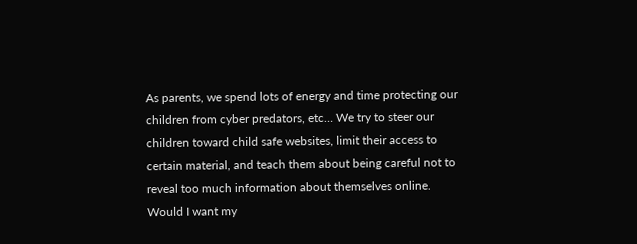As parents, we spend lots of energy and time protecting our children from cyber predators, etc… We try to steer our children toward child safe websites, limit their access to certain material, and teach them about being careful not to reveal too much information about themselves online. Would I want my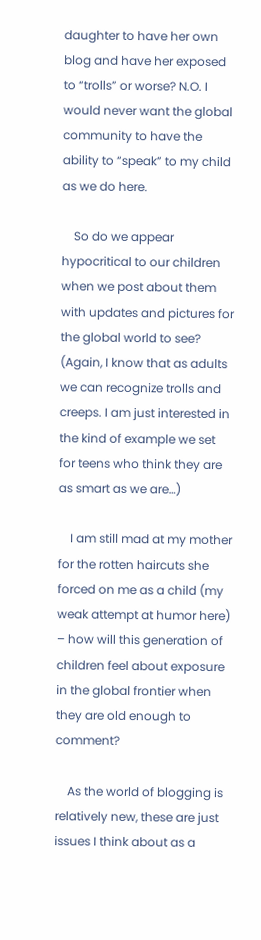daughter to have her own blog and have her exposed to “trolls” or worse? N.O. I would never want the global community to have the ability to “speak” to my child as we do here.

    So do we appear hypocritical to our children when we post about them with updates and pictures for the global world to see? (Again, I know that as adults we can recognize trolls and creeps. I am just interested in the kind of example we set for teens who think they are as smart as we are…)

    I am still mad at my mother for the rotten haircuts she forced on me as a child (my weak attempt at humor here) – how will this generation of children feel about exposure in the global frontier when they are old enough to comment?

    As the world of blogging is relatively new, these are just issues I think about as a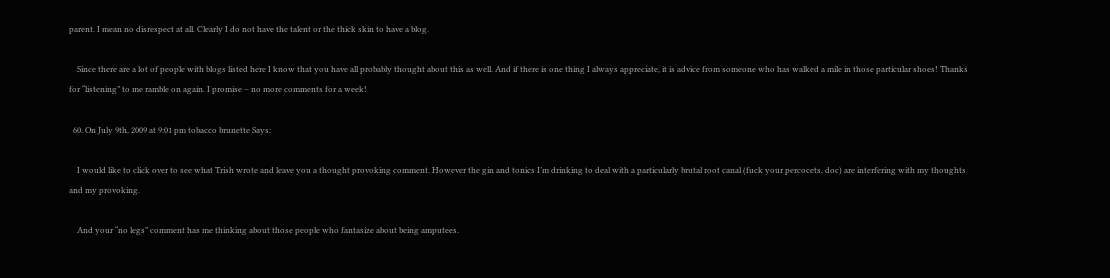parent. I mean no disrespect at all. Clearly I do not have the talent or the thick skin to have a blog.

    Since there are a lot of people with blogs listed here I know that you have all probably thought about this as well. And if there is one thing I always appreciate, it is advice from someone who has walked a mile in those particular shoes! Thanks for “listening” to me ramble on again. I promise – no more comments for a week!

  60. On July 9th, 2009 at 9:01 pm tobacco brunette Says:

    I would like to click over to see what Trish wrote and leave you a thought provoking comment. However the gin and tonics I’m drinking to deal with a particularly brutal root canal (fuck your percocets, doc) are interfering with my thoughts and my provoking.

    And your “no legs” comment has me thinking about those people who fantasize about being amputees.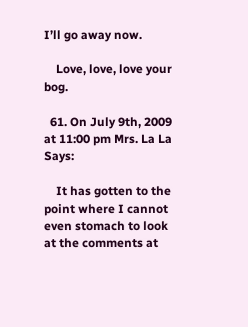I’ll go away now.

    Love, love, love your bog.

  61. On July 9th, 2009 at 11:00 pm Mrs. La La Says:

    It has gotten to the point where I cannot even stomach to look at the comments at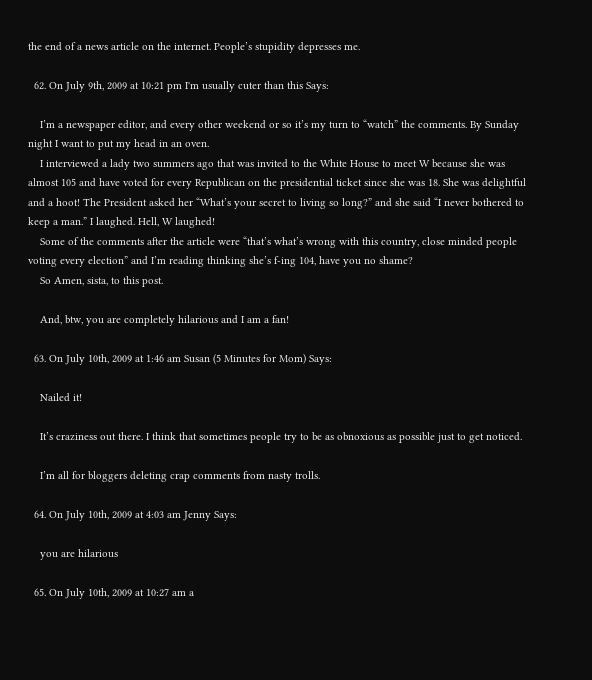the end of a news article on the internet. People’s stupidity depresses me.

  62. On July 9th, 2009 at 10:21 pm I'm usually cuter than this Says:

    I’m a newspaper editor, and every other weekend or so it’s my turn to “watch” the comments. By Sunday night I want to put my head in an oven.
    I interviewed a lady two summers ago that was invited to the White House to meet W because she was almost 105 and have voted for every Republican on the presidential ticket since she was 18. She was delightful and a hoot! The President asked her “What’s your secret to living so long?” and she said “I never bothered to keep a man.” I laughed. Hell, W laughed!
    Some of the comments after the article were “that’s what’s wrong with this country, close minded people voting every election” and I’m reading thinking she’s f-ing 104, have you no shame?
    So Amen, sista, to this post.

    And, btw, you are completely hilarious and I am a fan!

  63. On July 10th, 2009 at 1:46 am Susan (5 Minutes for Mom) Says:

    Nailed it!

    It’s craziness out there. I think that sometimes people try to be as obnoxious as possible just to get noticed.

    I’m all for bloggers deleting crap comments from nasty trolls.

  64. On July 10th, 2009 at 4:03 am Jenny Says:

    you are hilarious

  65. On July 10th, 2009 at 10:27 am a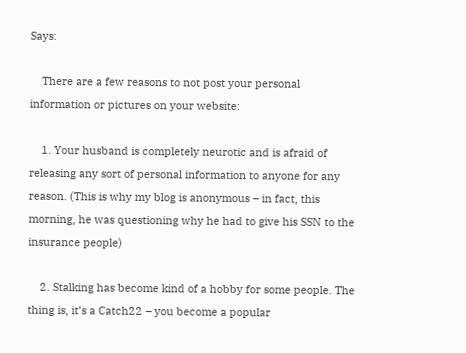Says:

    There are a few reasons to not post your personal information or pictures on your website:

    1. Your husband is completely neurotic and is afraid of releasing any sort of personal information to anyone for any reason. (This is why my blog is anonymous – in fact, this morning, he was questioning why he had to give his SSN to the insurance people)

    2. Stalking has become kind of a hobby for some people. The thing is, it’s a Catch22 – you become a popular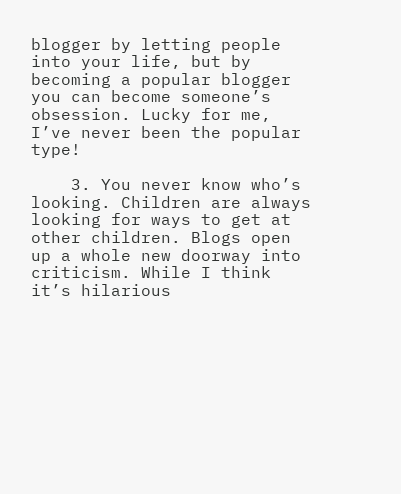blogger by letting people into your life, but by becoming a popular blogger you can become someone’s obsession. Lucky for me, I’ve never been the popular type!

    3. You never know who’s looking. Children are always looking for ways to get at other children. Blogs open up a whole new doorway into criticism. While I think it’s hilarious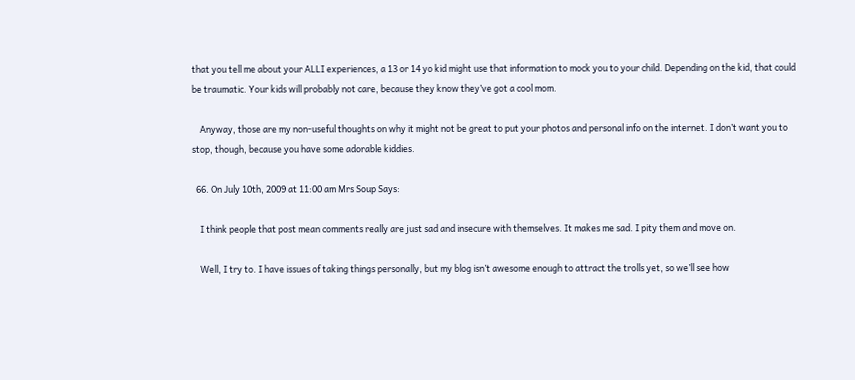that you tell me about your ALLI experiences, a 13 or 14 yo kid might use that information to mock you to your child. Depending on the kid, that could be traumatic. Your kids will probably not care, because they know they’ve got a cool mom.

    Anyway, those are my non-useful thoughts on why it might not be great to put your photos and personal info on the internet. I don’t want you to stop, though, because you have some adorable kiddies.

  66. On July 10th, 2009 at 11:00 am Mrs Soup Says:

    I think people that post mean comments really are just sad and insecure with themselves. It makes me sad. I pity them and move on.

    Well, I try to. I have issues of taking things personally, but my blog isn’t awesome enough to attract the trolls yet, so we’ll see how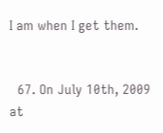I am when I get them.


  67. On July 10th, 2009 at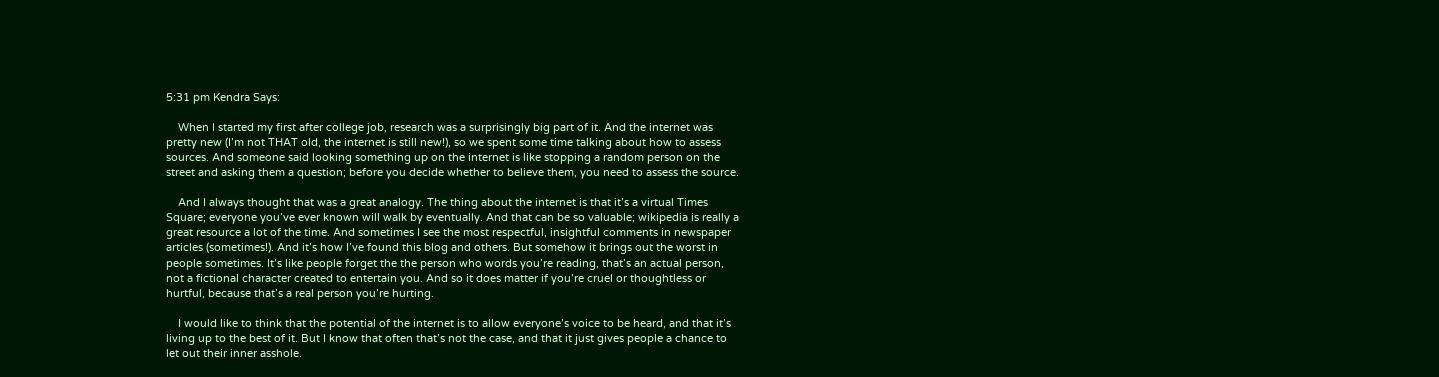5:31 pm Kendra Says:

    When I started my first after college job, research was a surprisingly big part of it. And the internet was pretty new (I’m not THAT old, the internet is still new!), so we spent some time talking about how to assess sources. And someone said looking something up on the internet is like stopping a random person on the street and asking them a question; before you decide whether to believe them, you need to assess the source.

    And I always thought that was a great analogy. The thing about the internet is that it’s a virtual Times Square; everyone you’ve ever known will walk by eventually. And that can be so valuable; wikipedia is really a great resource a lot of the time. And sometimes I see the most respectful, insightful comments in newspaper articles (sometimes!). And it’s how I’ve found this blog and others. But somehow it brings out the worst in people sometimes. It’s like people forget the the person who words you’re reading, that’s an actual person, not a fictional character created to entertain you. And so it does matter if you’re cruel or thoughtless or hurtful, because that’s a real person you’re hurting.

    I would like to think that the potential of the internet is to allow everyone’s voice to be heard, and that it’s living up to the best of it. But I know that often that’s not the case, and that it just gives people a chance to let out their inner asshole.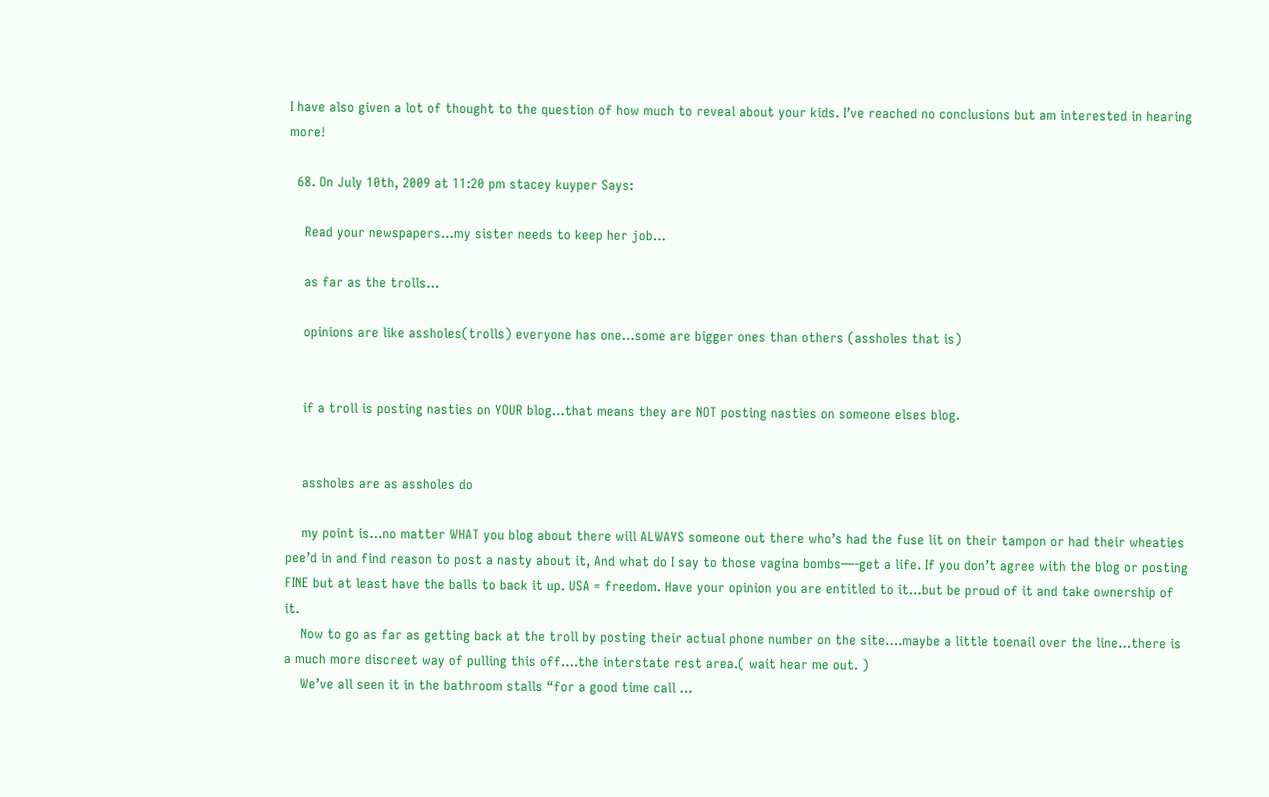I have also given a lot of thought to the question of how much to reveal about your kids. I’ve reached no conclusions but am interested in hearing more!

  68. On July 10th, 2009 at 11:20 pm stacey kuyper Says:

    Read your newspapers…my sister needs to keep her job…

    as far as the trolls…

    opinions are like assholes(trolls) everyone has one…some are bigger ones than others (assholes that is)


    if a troll is posting nasties on YOUR blog…that means they are NOT posting nasties on someone elses blog.


    assholes are as assholes do

    my point is…no matter WHAT you blog about there will ALWAYS someone out there who’s had the fuse lit on their tampon or had their wheaties pee’d in and find reason to post a nasty about it, And what do I say to those vagina bombs—-get a life. If you don’t agree with the blog or posting FINE but at least have the balls to back it up. USA = freedom. Have your opinion you are entitled to it…but be proud of it and take ownership of it.
    Now to go as far as getting back at the troll by posting their actual phone number on the site….maybe a little toenail over the line…there is a much more discreet way of pulling this off….the interstate rest area.( wait hear me out. )
    We’ve all seen it in the bathroom stalls “for a good time call …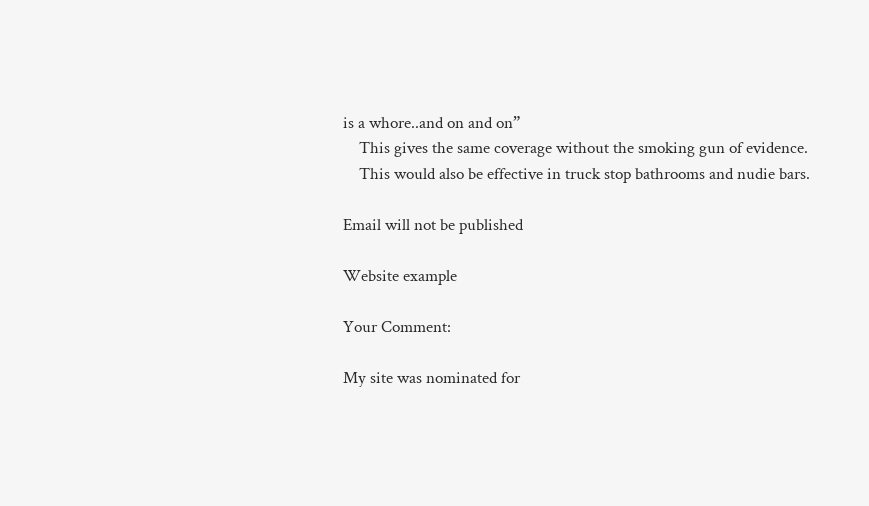is a whore..and on and on”
    This gives the same coverage without the smoking gun of evidence.
    This would also be effective in truck stop bathrooms and nudie bars.

Email will not be published

Website example

Your Comment:

My site was nominated for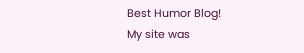Best Humor Blog!
My site was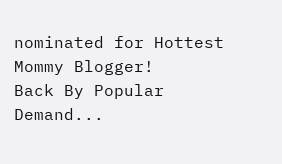nominated for Hottest Mommy Blogger!
Back By Popular Demand...